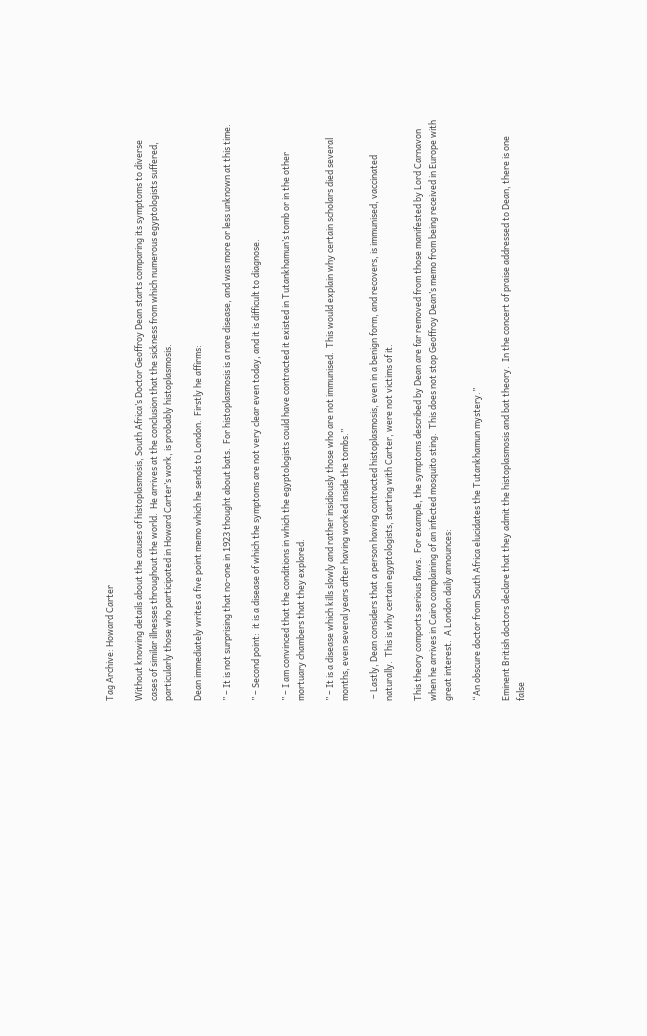Tag Archive: Howard Carter

Without knowing details about the causes of histoplasmosis, South Africa’s Doctor Geoffroy Dean starts comparing its symptoms to diverse cases of similar illnesses throughout the world.  He arrives at the conclusion that the sickness from which numerous egyptologists suffered, particularly those who participated in Howard Carter’s work, is probably histoplasmosis.

Dean immediately writes a five point memo which he sends to London.  Firstly he affirms:

” – It is not surprising that no-one in 1923 thought about bats.  For histoplasmosis is a rare disease, and was more or less unknown at this time.

” – Second point:  it is a disease of which the symptoms are not very clear even today, and it is difficult to diagnose.

” – I am convinced that the conditions in which the egyptologists could have contracted it existed in Tutankhamun’s tomb or in the other mortuary chambers that they explored.

” – It is a disease which kills slowly and rather insidiously those who are not immunised.  This would explain why certain scholars died several months, even several years after having worked inside the tombs.”

 – Lastly, Dean considers that a person having contracted histoplasmosis, even in a benign form, and recovers, is immunised, vaccinated naturally.  This is why certain egyptologists, starting with Carter, were not victims of it.

This theory comports serious flaws.  For example, the symptoms described by Dean are far removed from those manifested by Lord Carnavon when he arrives in Cairo complaining of an infected mosquito sting.  This does not stop Geoffroy Dean’s memo from being received in Europe with great interest.  A London daily announces:

“An obscure doctor from South Africa elucidates the Tutankhamun mystery.”

Eminent British doctors declare that they admit the histoplasmosis and bat theory.  In the concert of praise addressed to Dean, there is one false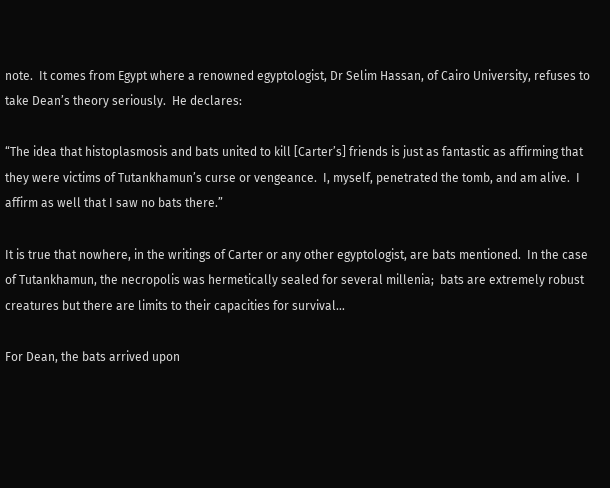note.  It comes from Egypt where a renowned egyptologist, Dr Selim Hassan, of Cairo University, refuses to take Dean’s theory seriously.  He declares:

“The idea that histoplasmosis and bats united to kill [Carter’s] friends is just as fantastic as affirming that they were victims of Tutankhamun’s curse or vengeance.  I, myself, penetrated the tomb, and am alive.  I affirm as well that I saw no bats there.”

It is true that nowhere, in the writings of Carter or any other egyptologist, are bats mentioned.  In the case of Tutankhamun, the necropolis was hermetically sealed for several millenia;  bats are extremely robust creatures but there are limits to their capacities for survival…

For Dean, the bats arrived upon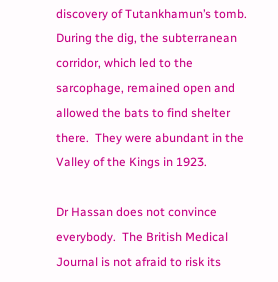discovery of Tutankhamun’s tomb.  During the dig, the subterranean corridor, which led to the sarcophage, remained open and allowed the bats to find shelter there.  They were abundant in the Valley of the Kings in 1923.

Dr Hassan does not convince everybody.  The British Medical Journal is not afraid to risk its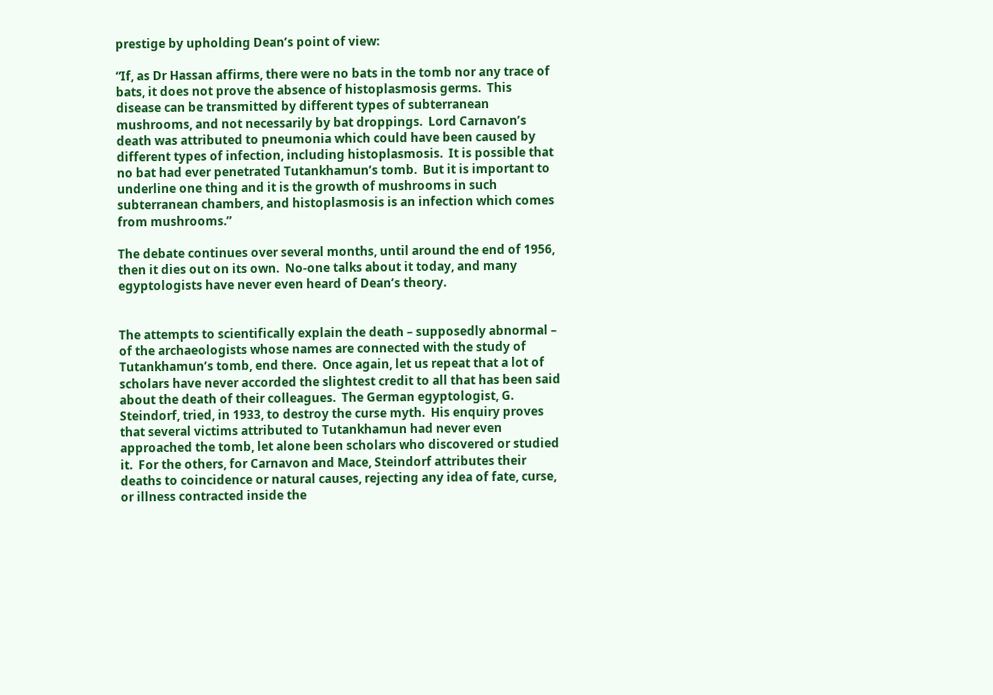prestige by upholding Dean’s point of view:

“If, as Dr Hassan affirms, there were no bats in the tomb nor any trace of bats, it does not prove the absence of histoplasmosis germs.  This disease can be transmitted by different types of subterranean mushrooms, and not necessarily by bat droppings.  Lord Carnavon’s death was attributed to pneumonia which could have been caused by different types of infection, including histoplasmosis.  It is possible that no bat had ever penetrated Tutankhamun’s tomb.  But it is important to underline one thing and it is the growth of mushrooms in such subterranean chambers, and histoplasmosis is an infection which comes from mushrooms.”

The debate continues over several months, until around the end of 1956, then it dies out on its own.  No-one talks about it today, and many egyptologists have never even heard of Dean’s theory.


The attempts to scientifically explain the death – supposedly abnormal – of the archaeologists whose names are connected with the study of Tutankhamun’s tomb, end there.  Once again, let us repeat that a lot of scholars have never accorded the slightest credit to all that has been said about the death of their colleagues.  The German egyptologist, G. Steindorf, tried, in 1933, to destroy the curse myth.  His enquiry proves that several victims attributed to Tutankhamun had never even approached the tomb, let alone been scholars who discovered or studied it.  For the others, for Carnavon and Mace, Steindorf attributes their deaths to coincidence or natural causes, rejecting any idea of fate, curse, or illness contracted inside the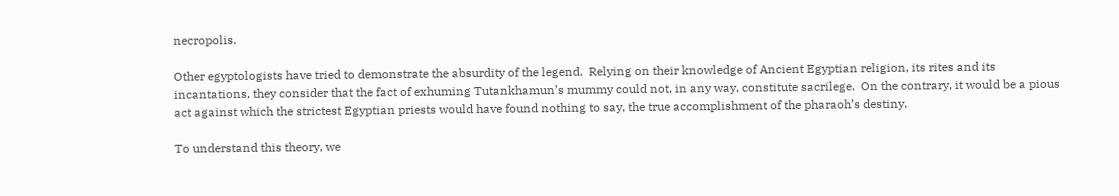necropolis.

Other egyptologists have tried to demonstrate the absurdity of the legend.  Relying on their knowledge of Ancient Egyptian religion, its rites and its incantations, they consider that the fact of exhuming Tutankhamun’s mummy could not, in any way, constitute sacrilege.  On the contrary, it would be a pious act against which the strictest Egyptian priests would have found nothing to say, the true accomplishment of the pharaoh’s destiny.

To understand this theory, we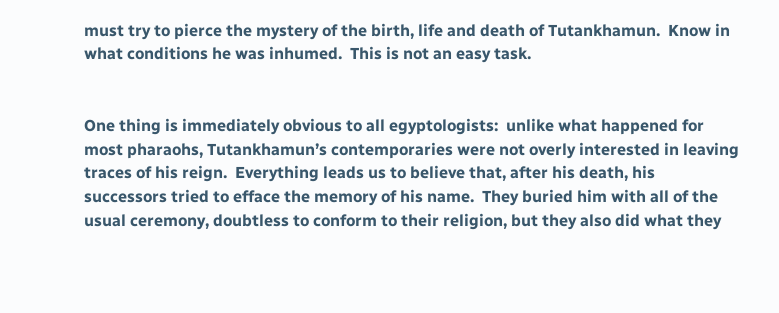must try to pierce the mystery of the birth, life and death of Tutankhamun.  Know in what conditions he was inhumed.  This is not an easy task.


One thing is immediately obvious to all egyptologists:  unlike what happened for most pharaohs, Tutankhamun’s contemporaries were not overly interested in leaving traces of his reign.  Everything leads us to believe that, after his death, his successors tried to efface the memory of his name.  They buried him with all of the usual ceremony, doubtless to conform to their religion, but they also did what they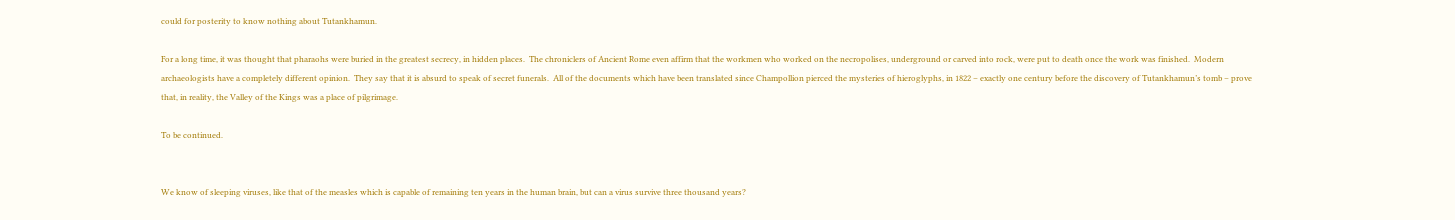could for posterity to know nothing about Tutankhamun.

For a long time, it was thought that pharaohs were buried in the greatest secrecy, in hidden places.  The chroniclers of Ancient Rome even affirm that the workmen who worked on the necropolises, underground or carved into rock, were put to death once the work was finished.  Modern archaeologists have a completely different opinion.  They say that it is absurd to speak of secret funerals.  All of the documents which have been translated since Champollion pierced the mysteries of hieroglyphs, in 1822 – exactly one century before the discovery of Tutankhamun’s tomb – prove that, in reality, the Valley of the Kings was a place of pilgrimage.

To be continued.


We know of sleeping viruses, like that of the measles which is capable of remaining ten years in the human brain, but can a virus survive three thousand years?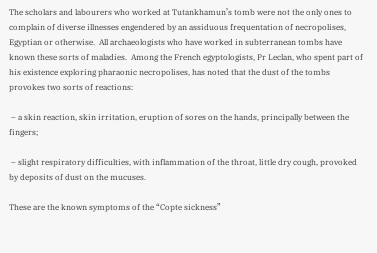The scholars and labourers who worked at Tutankhamun’s tomb were not the only ones to complain of diverse illnesses engendered by an assiduous frequentation of necropolises, Egyptian or otherwise.  All archaeologists who have worked in subterranean tombs have known these sorts of maladies.  Among the French egyptologists, Pr Leclan, who spent part of his existence exploring pharaonic necropolises, has noted that the dust of the tombs provokes two sorts of reactions:

 – a skin reaction, skin irritation, eruption of sores on the hands, principally between the fingers;

 – slight respiratory difficulties, with inflammation of the throat, little dry cough, provoked by deposits of dust on the mucuses.

These are the known symptoms of the “Copte sickness”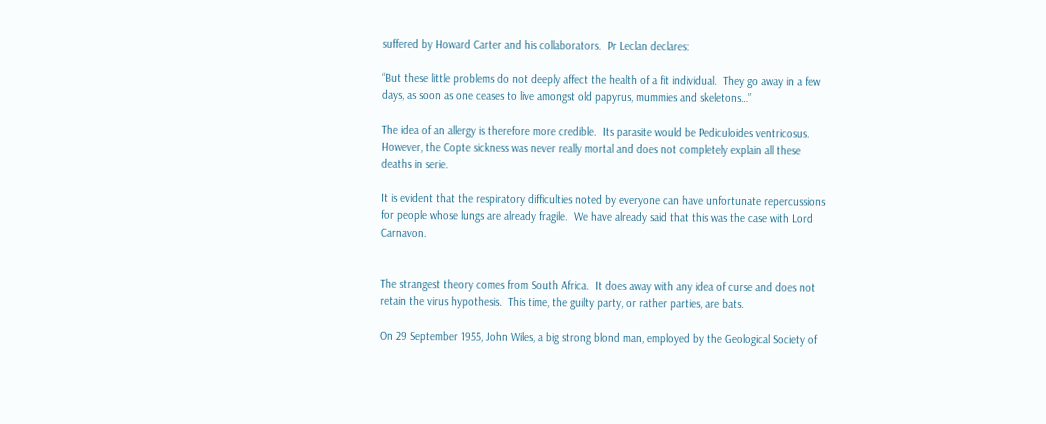suffered by Howard Carter and his collaborators.  Pr Leclan declares:

“But these little problems do not deeply affect the health of a fit individual.  They go away in a few days, as soon as one ceases to live amongst old papyrus, mummies and skeletons…”

The idea of an allergy is therefore more credible.  Its parasite would be Pediculoides ventricosus.  However, the Copte sickness was never really mortal and does not completely explain all these deaths in serie.

It is evident that the respiratory difficulties noted by everyone can have unfortunate repercussions for people whose lungs are already fragile.  We have already said that this was the case with Lord Carnavon.


The strangest theory comes from South Africa.  It does away with any idea of curse and does not retain the virus hypothesis.  This time, the guilty party, or rather parties, are bats.

On 29 September 1955, John Wiles, a big strong blond man, employed by the Geological Society of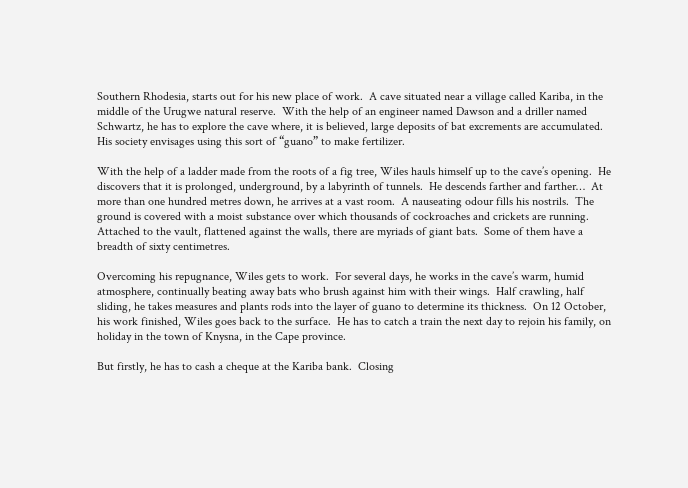Southern Rhodesia, starts out for his new place of work.  A cave situated near a village called Kariba, in the middle of the Urugwe natural reserve.  With the help of an engineer named Dawson and a driller named Schwartz, he has to explore the cave where, it is believed, large deposits of bat excrements are accumulated.  His society envisages using this sort of “guano” to make fertilizer.

With the help of a ladder made from the roots of a fig tree, Wiles hauls himself up to the cave’s opening.  He discovers that it is prolonged, underground, by a labyrinth of tunnels.  He descends farther and farther…  At more than one hundred metres down, he arrives at a vast room.  A nauseating odour fills his nostrils.  The ground is covered with a moist substance over which thousands of cockroaches and crickets are running.  Attached to the vault, flattened against the walls, there are myriads of giant bats.  Some of them have a breadth of sixty centimetres.

Overcoming his repugnance, Wiles gets to work.  For several days, he works in the cave’s warm, humid atmosphere, continually beating away bats who brush against him with their wings.  Half crawling, half sliding, he takes measures and plants rods into the layer of guano to determine its thickness.  On 12 October, his work finished, Wiles goes back to the surface.  He has to catch a train the next day to rejoin his family, on holiday in the town of Knysna, in the Cape province.

But firstly, he has to cash a cheque at the Kariba bank.  Closing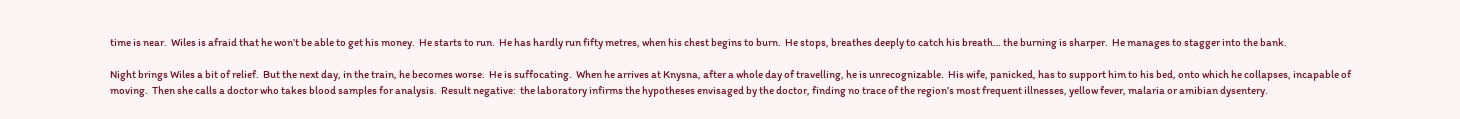time is near.  Wiles is afraid that he won’t be able to get his money.  He starts to run.  He has hardly run fifty metres, when his chest begins to burn.  He stops, breathes deeply to catch his breath… the burning is sharper.  He manages to stagger into the bank.

Night brings Wiles a bit of relief.  But the next day, in the train, he becomes worse.  He is suffocating.  When he arrives at Knysna, after a whole day of travelling, he is unrecognizable.  His wife, panicked, has to support him to his bed, onto which he collapses, incapable of moving.  Then she calls a doctor who takes blood samples for analysis.  Result negative:  the laboratory infirms the hypotheses envisaged by the doctor, finding no trace of the region’s most frequent illnesses, yellow fever, malaria or amibian dysentery.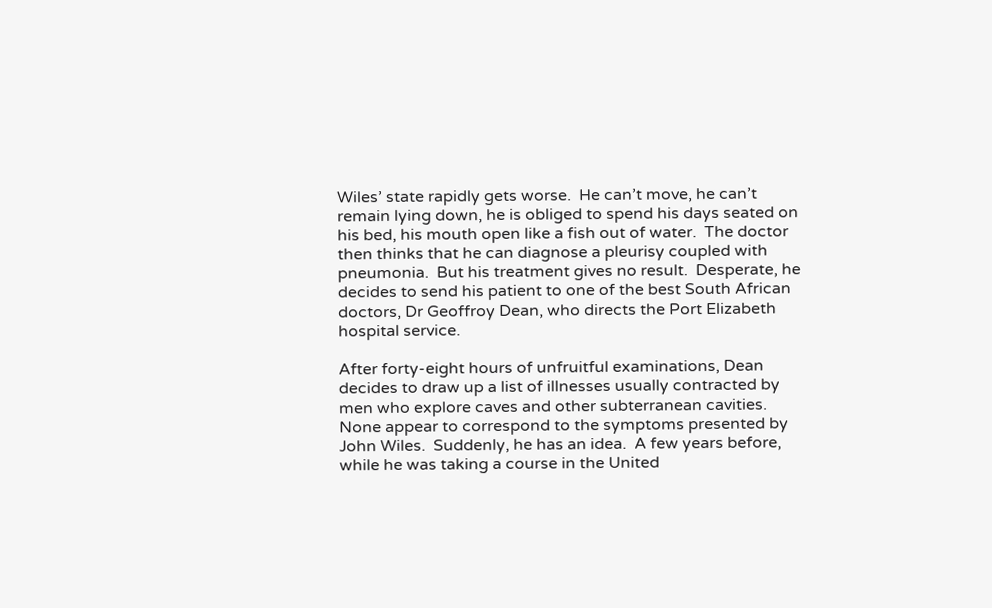Wiles’ state rapidly gets worse.  He can’t move, he can’t remain lying down, he is obliged to spend his days seated on his bed, his mouth open like a fish out of water.  The doctor then thinks that he can diagnose a pleurisy coupled with pneumonia.  But his treatment gives no result.  Desperate, he decides to send his patient to one of the best South African doctors, Dr Geoffroy Dean, who directs the Port Elizabeth hospital service.

After forty-eight hours of unfruitful examinations, Dean decides to draw up a list of illnesses usually contracted by men who explore caves and other subterranean cavities.  None appear to correspond to the symptoms presented by John Wiles.  Suddenly, he has an idea.  A few years before, while he was taking a course in the United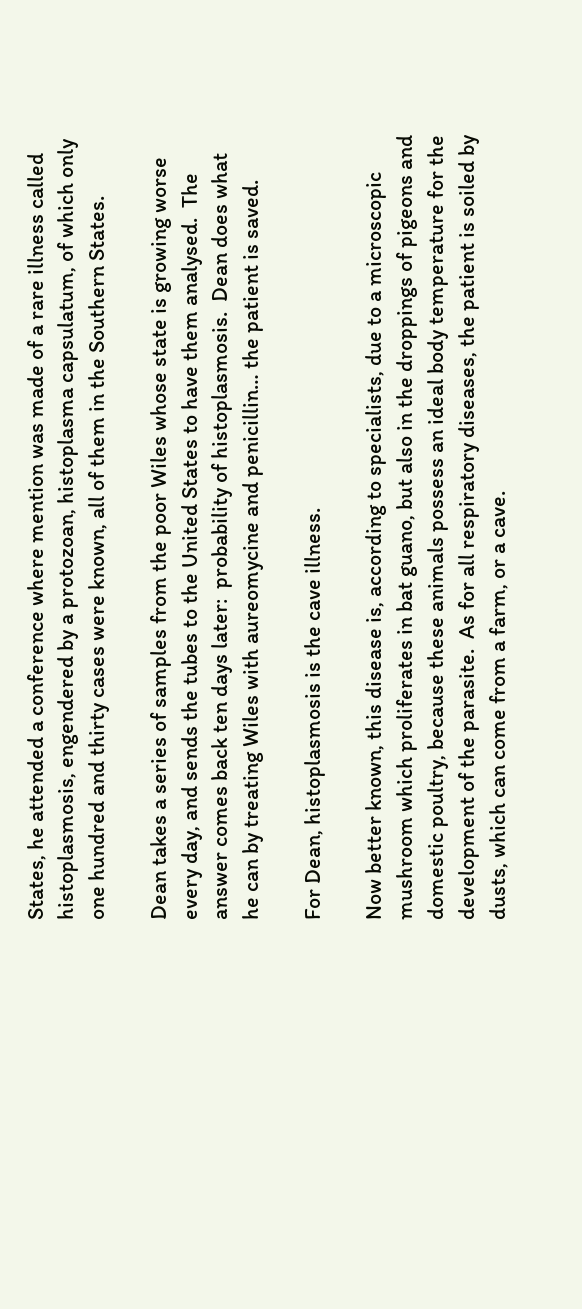States, he attended a conference where mention was made of a rare illness called histoplasmosis, engendered by a protozoan, histoplasma capsulatum, of which only one hundred and thirty cases were known, all of them in the Southern States.

Dean takes a series of samples from the poor Wiles whose state is growing worse every day, and sends the tubes to the United States to have them analysed.  The answer comes back ten days later:  probability of histoplasmosis.  Dean does what he can by treating Wiles with aureomycine and penicillin… the patient is saved.

For Dean, histoplasmosis is the cave illness.

Now better known, this disease is, according to specialists, due to a microscopic mushroom which proliferates in bat guano, but also in the droppings of pigeons and domestic poultry, because these animals possess an ideal body temperature for the development of the parasite.  As for all respiratory diseases, the patient is soiled by dusts, which can come from a farm, or a cave.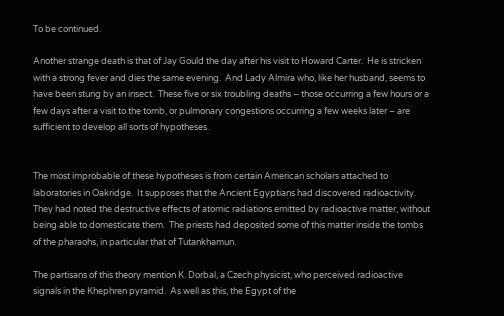To be continued.

Another strange death is that of Jay Gould the day after his visit to Howard Carter.  He is stricken with a strong fever and dies the same evening.  And Lady Almira who, like her husband, seems to have been stung by an insect.  These five or six troubling deaths – those occurring a few hours or a few days after a visit to the tomb, or pulmonary congestions occurring a few weeks later – are sufficient to develop all sorts of hypotheses.


The most improbable of these hypotheses is from certain American scholars attached to laboratories in Oakridge.  It supposes that the Ancient Egyptians had discovered radioactivity.  They had noted the destructive effects of atomic radiations emitted by radioactive matter, without being able to domesticate them.  The priests had deposited some of this matter inside the tombs of the pharaohs, in particular that of Tutankhamun.

The partisans of this theory mention K. Dorbal, a Czech physicist, who perceived radioactive signals in the Khephren pyramid.  As well as this, the Egypt of the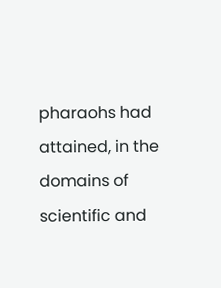pharaohs had attained, in the domains of scientific and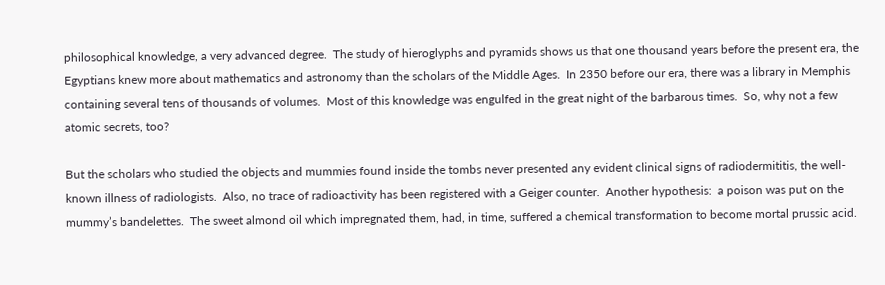philosophical knowledge, a very advanced degree.  The study of hieroglyphs and pyramids shows us that one thousand years before the present era, the Egyptians knew more about mathematics and astronomy than the scholars of the Middle Ages.  In 2350 before our era, there was a library in Memphis containing several tens of thousands of volumes.  Most of this knowledge was engulfed in the great night of the barbarous times.  So, why not a few atomic secrets, too?

But the scholars who studied the objects and mummies found inside the tombs never presented any evident clinical signs of radiodermititis, the well-known illness of radiologists.  Also, no trace of radioactivity has been registered with a Geiger counter.  Another hypothesis:  a poison was put on the mummy’s bandelettes.  The sweet almond oil which impregnated them, had, in time, suffered a chemical transformation to become mortal prussic acid.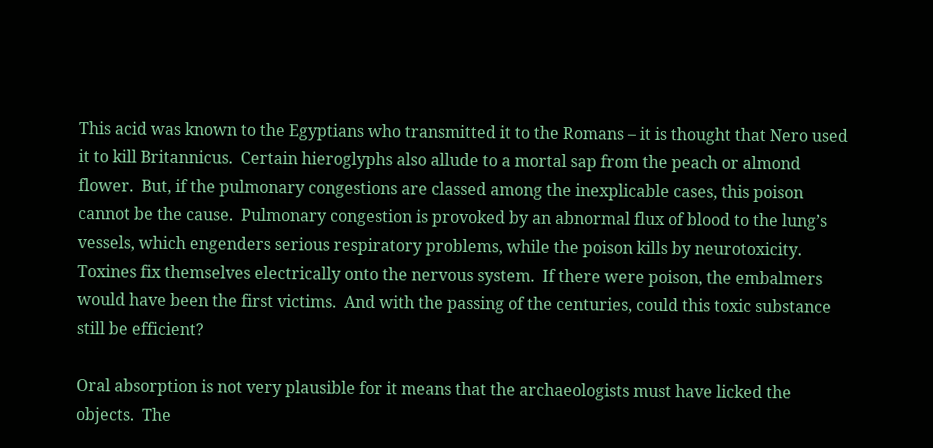This acid was known to the Egyptians who transmitted it to the Romans – it is thought that Nero used it to kill Britannicus.  Certain hieroglyphs also allude to a mortal sap from the peach or almond flower.  But, if the pulmonary congestions are classed among the inexplicable cases, this poison cannot be the cause.  Pulmonary congestion is provoked by an abnormal flux of blood to the lung’s vessels, which engenders serious respiratory problems, while the poison kills by neurotoxicity.  Toxines fix themselves electrically onto the nervous system.  If there were poison, the embalmers would have been the first victims.  And with the passing of the centuries, could this toxic substance still be efficient?

Oral absorption is not very plausible for it means that the archaeologists must have licked the objects.  The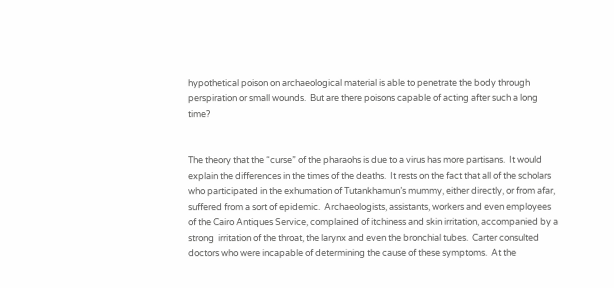hypothetical poison on archaeological material is able to penetrate the body through perspiration or small wounds.  But are there poisons capable of acting after such a long time?


The theory that the “curse” of the pharaohs is due to a virus has more partisans.  It would explain the differences in the times of the deaths.  It rests on the fact that all of the scholars who participated in the exhumation of Tutankhamun’s mummy, either directly, or from afar, suffered from a sort of epidemic.  Archaeologists, assistants, workers and even employees of the Cairo Antiques Service, complained of itchiness and skin irritation, accompanied by a strong  irritation of the throat, the larynx and even the bronchial tubes.  Carter consulted doctors who were incapable of determining the cause of these symptoms.  At the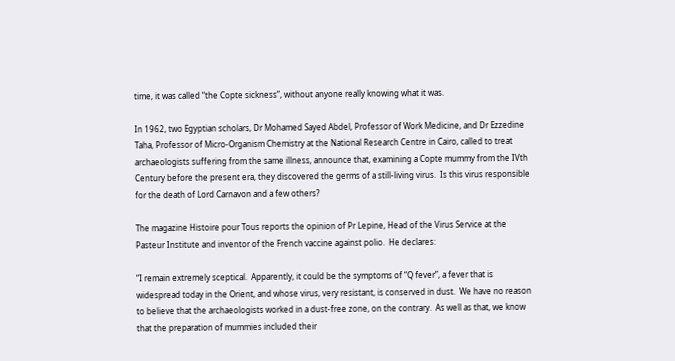time, it was called “the Copte sickness”, without anyone really knowing what it was.

In 1962, two Egyptian scholars, Dr Mohamed Sayed Abdel, Professor of Work Medicine, and Dr Ezzedine Taha, Professor of Micro-Organism Chemistry at the National Research Centre in Cairo, called to treat archaeologists suffering from the same illness, announce that, examining a Copte mummy from the IVth Century before the present era, they discovered the germs of a still-living virus.  Is this virus responsible for the death of Lord Carnavon and a few others?

The magazine Histoire pour Tous reports the opinion of Pr Lepine, Head of the Virus Service at the Pasteur Institute and inventor of the French vaccine against polio.  He declares:

“I remain extremely sceptical.  Apparently, it could be the symptoms of “Q fever”, a fever that is widespread today in the Orient, and whose virus, very resistant, is conserved in dust.  We have no reason to believe that the archaeologists worked in a dust-free zone, on the contrary.  As well as that, we know that the preparation of mummies included their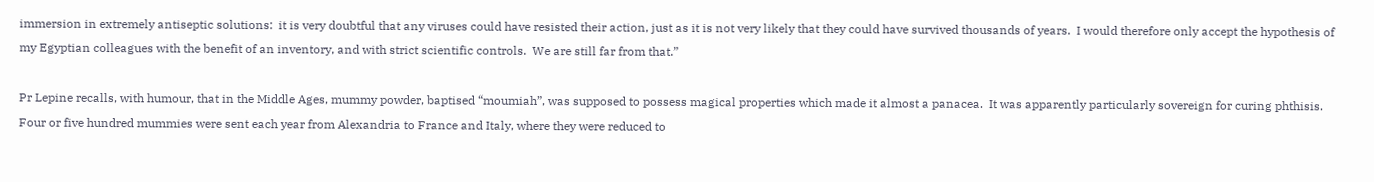immersion in extremely antiseptic solutions:  it is very doubtful that any viruses could have resisted their action, just as it is not very likely that they could have survived thousands of years.  I would therefore only accept the hypothesis of my Egyptian colleagues with the benefit of an inventory, and with strict scientific controls.  We are still far from that.”

Pr Lepine recalls, with humour, that in the Middle Ages, mummy powder, baptised “moumiah”, was supposed to possess magical properties which made it almost a panacea.  It was apparently particularly sovereign for curing phthisis.  Four or five hundred mummies were sent each year from Alexandria to France and Italy, where they were reduced to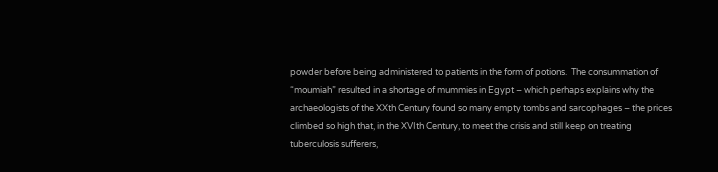powder before being administered to patients in the form of potions.  The consummation of “moumiah” resulted in a shortage of mummies in Egypt – which perhaps explains why the archaeologists of the XXth Century found so many empty tombs and sarcophages – the prices climbed so high that, in the XVIth Century, to meet the crisis and still keep on treating tuberculosis sufferers,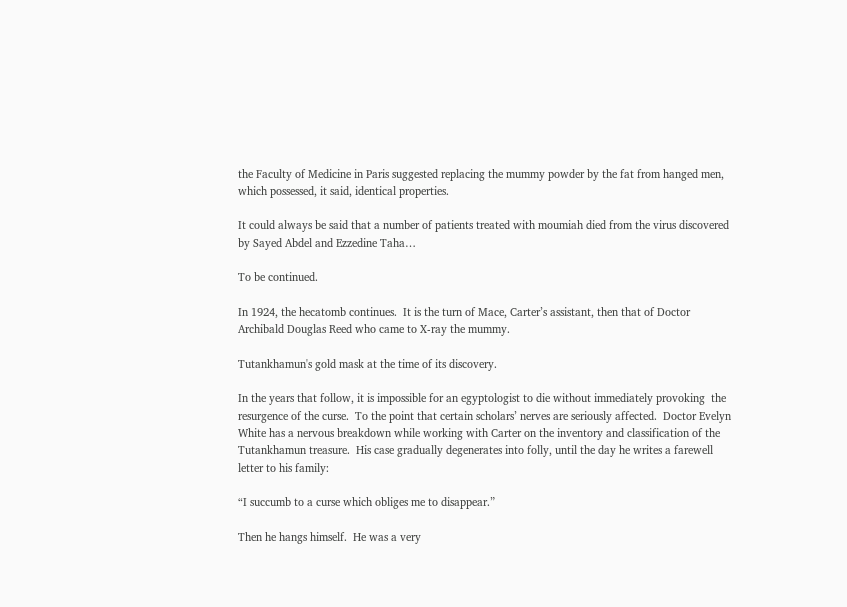the Faculty of Medicine in Paris suggested replacing the mummy powder by the fat from hanged men, which possessed, it said, identical properties.

It could always be said that a number of patients treated with moumiah died from the virus discovered by Sayed Abdel and Ezzedine Taha…

To be continued.

In 1924, the hecatomb continues.  It is the turn of Mace, Carter’s assistant, then that of Doctor Archibald Douglas Reed who came to X-ray the mummy.

Tutankhamun's gold mask at the time of its discovery.

In the years that follow, it is impossible for an egyptologist to die without immediately provoking  the resurgence of the curse.  To the point that certain scholars’ nerves are seriously affected.  Doctor Evelyn White has a nervous breakdown while working with Carter on the inventory and classification of the Tutankhamun treasure.  His case gradually degenerates into folly, until the day he writes a farewell letter to his family:

“I succumb to a curse which obliges me to disappear.”

Then he hangs himself.  He was a very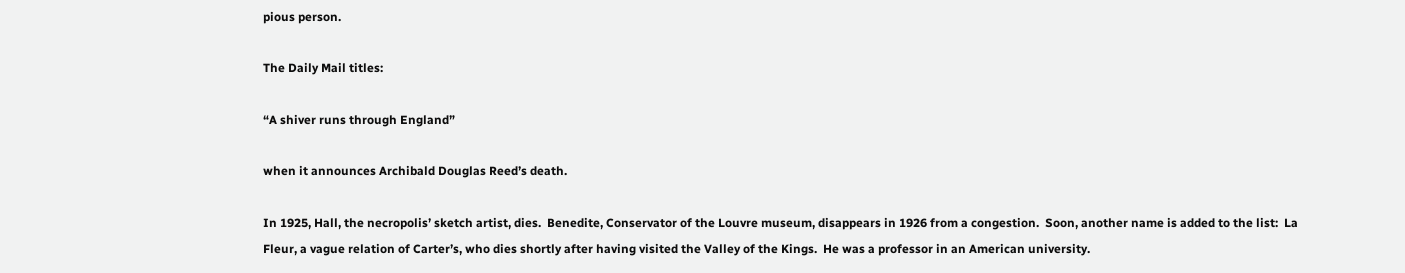pious person.

The Daily Mail titles:

“A shiver runs through England”

when it announces Archibald Douglas Reed’s death.

In 1925, Hall, the necropolis’ sketch artist, dies.  Benedite, Conservator of the Louvre museum, disappears in 1926 from a congestion.  Soon, another name is added to the list:  La Fleur, a vague relation of Carter’s, who dies shortly after having visited the Valley of the Kings.  He was a professor in an American university.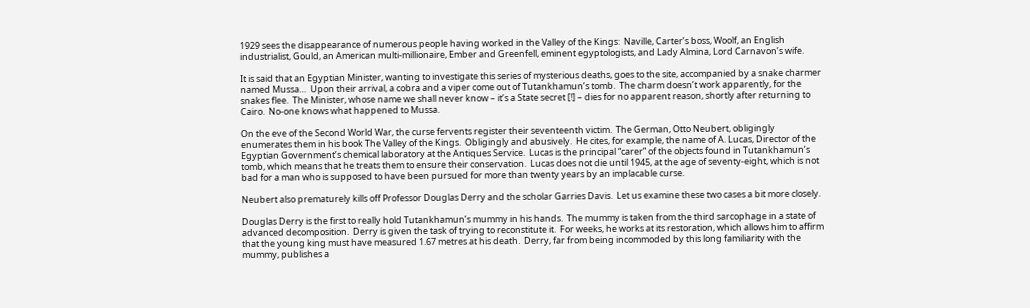1929 sees the disappearance of numerous people having worked in the Valley of the Kings:  Naville, Carter’s boss, Woolf, an English industrialist, Gould, an American multi-millionaire, Ember and Greenfell, eminent egyptologists, and Lady Almina, Lord Carnavon’s wife.

It is said that an Egyptian Minister, wanting to investigate this series of mysterious deaths, goes to the site, accompanied by a snake charmer named Mussa…  Upon their arrival, a cobra and a viper come out of Tutankhamun’s tomb.  The charm doesn’t work apparently, for the snakes flee.  The Minister, whose name we shall never know – it’s a State secret [!] – dies for no apparent reason, shortly after returning to Cairo.  No-one knows what happened to Mussa.

On the eve of the Second World War, the curse fervents register their seventeenth victim.  The German, Otto Neubert, obligingly enumerates them in his book The Valley of the Kings.  Obligingly and abusively.  He cites, for example, the name of A. Lucas, Director of the Egyptian Government’s chemical laboratory at the Antiques Service.  Lucas is the principal “carer” of the objects found in Tutankhamun’s tomb, which means that he treats them to ensure their conservation.  Lucas does not die until 1945, at the age of seventy-eight, which is not bad for a man who is supposed to have been pursued for more than twenty years by an implacable curse.

Neubert also prematurely kills off Professor Douglas Derry and the scholar Garries Davis.  Let us examine these two cases a bit more closely.

Douglas Derry is the first to really hold Tutankhamun’s mummy in his hands.  The mummy is taken from the third sarcophage in a state of advanced decomposition.  Derry is given the task of trying to reconstitute it.  For weeks, he works at its restoration, which allows him to affirm that the young king must have measured 1.67 metres at his death.  Derry, far from being incommoded by this long familiarity with the mummy, publishes a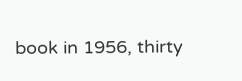book in 1956, thirty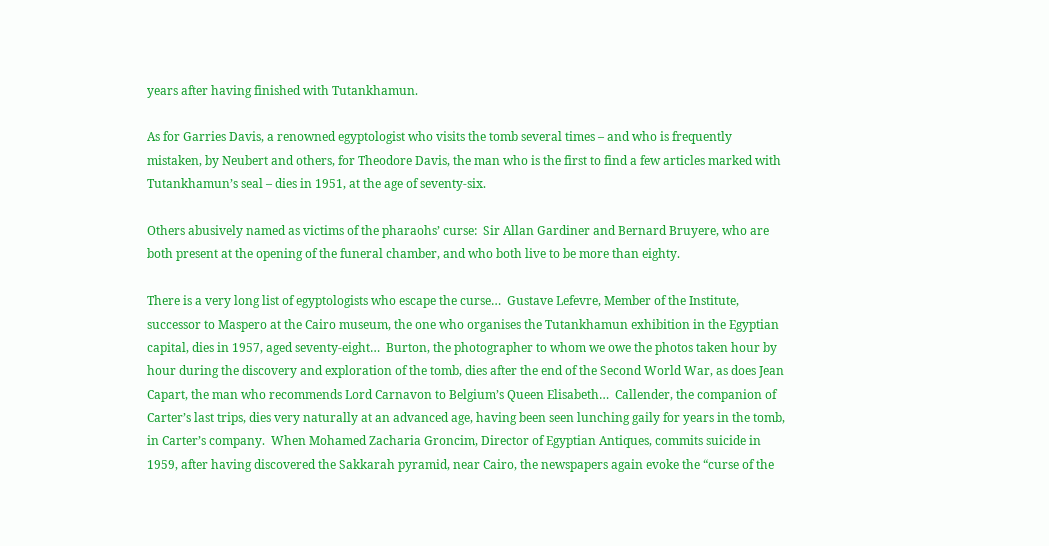years after having finished with Tutankhamun.

As for Garries Davis, a renowned egyptologist who visits the tomb several times – and who is frequently mistaken, by Neubert and others, for Theodore Davis, the man who is the first to find a few articles marked with Tutankhamun’s seal – dies in 1951, at the age of seventy-six.

Others abusively named as victims of the pharaohs’ curse:  Sir Allan Gardiner and Bernard Bruyere, who are both present at the opening of the funeral chamber, and who both live to be more than eighty.

There is a very long list of egyptologists who escape the curse…  Gustave Lefevre, Member of the Institute, successor to Maspero at the Cairo museum, the one who organises the Tutankhamun exhibition in the Egyptian capital, dies in 1957, aged seventy-eight…  Burton, the photographer to whom we owe the photos taken hour by hour during the discovery and exploration of the tomb, dies after the end of the Second World War, as does Jean Capart, the man who recommends Lord Carnavon to Belgium’s Queen Elisabeth…  Callender, the companion of Carter’s last trips, dies very naturally at an advanced age, having been seen lunching gaily for years in the tomb, in Carter’s company.  When Mohamed Zacharia Groncim, Director of Egyptian Antiques, commits suicide in 1959, after having discovered the Sakkarah pyramid, near Cairo, the newspapers again evoke the “curse of the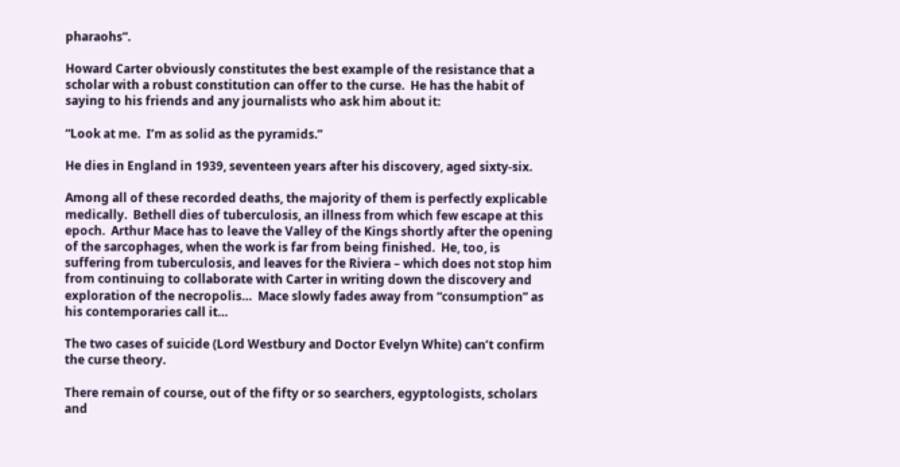pharaohs”.

Howard Carter obviously constitutes the best example of the resistance that a scholar with a robust constitution can offer to the curse.  He has the habit of saying to his friends and any journalists who ask him about it:

“Look at me.  I’m as solid as the pyramids.”

He dies in England in 1939, seventeen years after his discovery, aged sixty-six.

Among all of these recorded deaths, the majority of them is perfectly explicable medically.  Bethell dies of tuberculosis, an illness from which few escape at this epoch.  Arthur Mace has to leave the Valley of the Kings shortly after the opening of the sarcophages, when the work is far from being finished.  He, too, is suffering from tuberculosis, and leaves for the Riviera – which does not stop him from continuing to collaborate with Carter in writing down the discovery and exploration of the necropolis…  Mace slowly fades away from “consumption” as his contemporaries call it…

The two cases of suicide (Lord Westbury and Doctor Evelyn White) can’t confirm the curse theory.

There remain of course, out of the fifty or so searchers, egyptologists, scholars and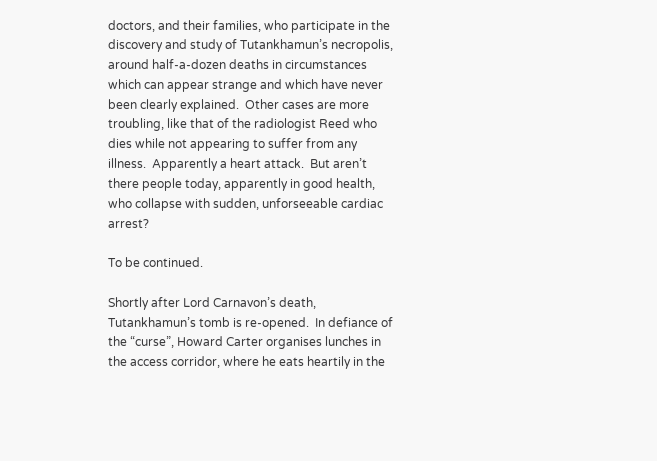doctors, and their families, who participate in the discovery and study of Tutankhamun’s necropolis, around half-a-dozen deaths in circumstances which can appear strange and which have never been clearly explained.  Other cases are more troubling, like that of the radiologist Reed who dies while not appearing to suffer from any illness.  Apparently a heart attack.  But aren’t there people today, apparently in good health, who collapse with sudden, unforseeable cardiac arrest?

To be continued.

Shortly after Lord Carnavon’s death, Tutankhamun’s tomb is re-opened.  In defiance of the “curse”, Howard Carter organises lunches in the access corridor, where he eats heartily in the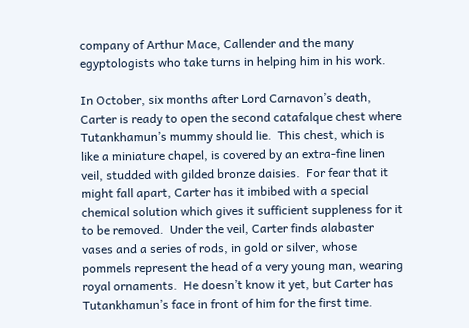company of Arthur Mace, Callender and the many egyptologists who take turns in helping him in his work.

In October, six months after Lord Carnavon’s death, Carter is ready to open the second catafalque chest where Tutankhamun’s mummy should lie.  This chest, which is like a miniature chapel, is covered by an extra-fine linen veil, studded with gilded bronze daisies.  For fear that it might fall apart, Carter has it imbibed with a special chemical solution which gives it sufficient suppleness for it to be removed.  Under the veil, Carter finds alabaster vases and a series of rods, in gold or silver, whose pommels represent the head of a very young man, wearing royal ornaments.  He doesn’t know it yet, but Carter has Tutankhamun’s face in front of him for the first time.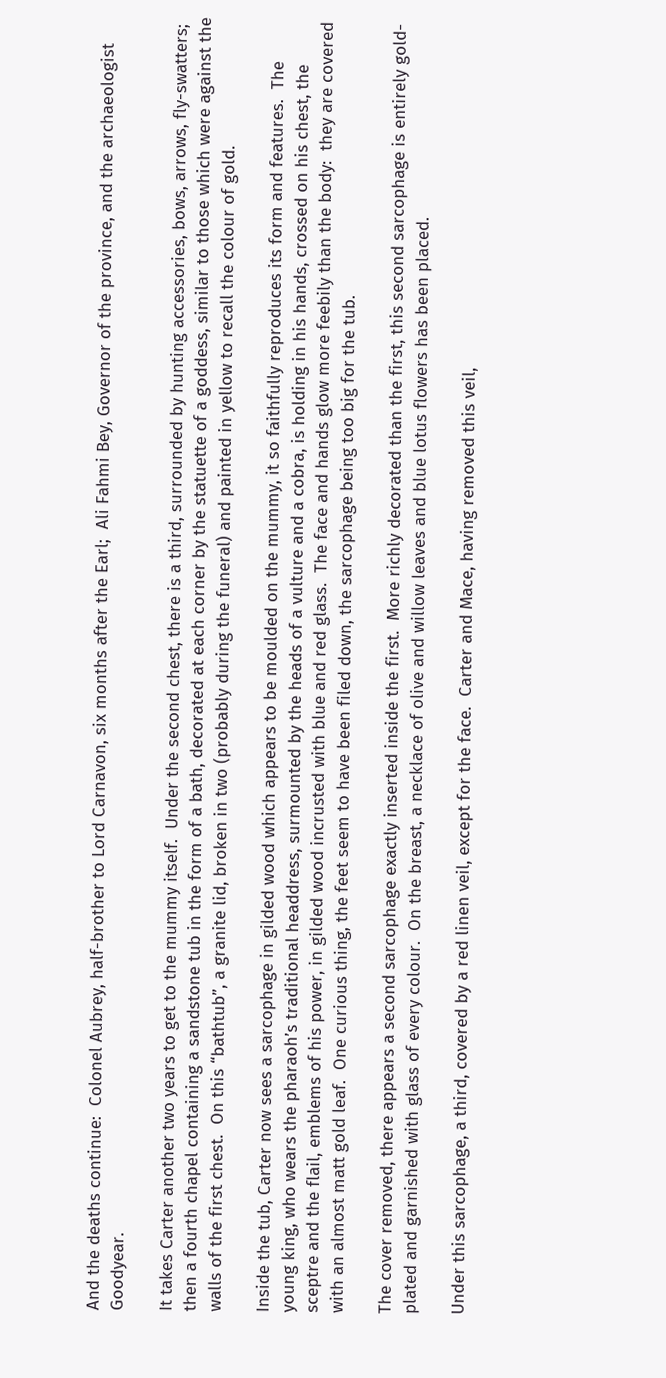And the deaths continue:  Colonel Aubrey, half-brother to Lord Carnavon, six months after the Earl;  Ali Fahmi Bey, Governor of the province, and the archaeologist Goodyear.

It takes Carter another two years to get to the mummy itself.  Under the second chest, there is a third, surrounded by hunting accessories, bows, arrows, fly-swatters;  then a fourth chapel containing a sandstone tub in the form of a bath, decorated at each corner by the statuette of a goddess, similar to those which were against the walls of the first chest.  On this “bathtub”, a granite lid, broken in two (probably during the funeral) and painted in yellow to recall the colour of gold.

Inside the tub, Carter now sees a sarcophage in gilded wood which appears to be moulded on the mummy, it so faithfully reproduces its form and features.  The young king, who wears the pharaoh’s traditional headdress, surmounted by the heads of a vulture and a cobra, is holding in his hands, crossed on his chest, the sceptre and the flail, emblems of his power, in gilded wood incrusted with blue and red glass.  The face and hands glow more feebily than the body:  they are covered with an almost matt gold leaf.  One curious thing, the feet seem to have been filed down, the sarcophage being too big for the tub.

The cover removed, there appears a second sarcophage exactly inserted inside the first.  More richly decorated than the first, this second sarcophage is entirely gold-plated and garnished with glass of every colour.  On the breast, a necklace of olive and willow leaves and blue lotus flowers has been placed.

Under this sarcophage, a third, covered by a red linen veil, except for the face.  Carter and Mace, having removed this veil,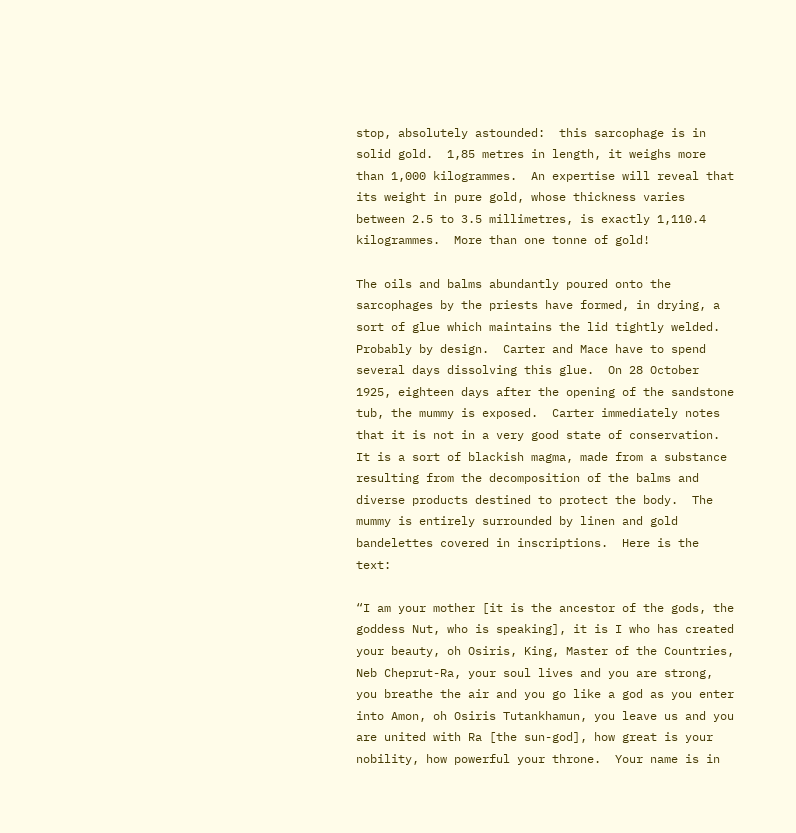stop, absolutely astounded:  this sarcophage is in solid gold.  1,85 metres in length, it weighs more than 1,000 kilogrammes.  An expertise will reveal that its weight in pure gold, whose thickness varies between 2.5 to 3.5 millimetres, is exactly 1,110.4 kilogrammes.  More than one tonne of gold!

The oils and balms abundantly poured onto the sarcophages by the priests have formed, in drying, a sort of glue which maintains the lid tightly welded.  Probably by design.  Carter and Mace have to spend several days dissolving this glue.  On 28 October 1925, eighteen days after the opening of the sandstone tub, the mummy is exposed.  Carter immediately notes that it is not in a very good state of conservation.  It is a sort of blackish magma, made from a substance resulting from the decomposition of the balms and diverse products destined to protect the body.  The mummy is entirely surrounded by linen and gold bandelettes covered in inscriptions.  Here is the text:

“I am your mother [it is the ancestor of the gods, the goddess Nut, who is speaking], it is I who has created your beauty, oh Osiris, King, Master of the Countries, Neb Cheprut-Ra, your soul lives and you are strong, you breathe the air and you go like a god as you enter into Amon, oh Osiris Tutankhamun, you leave us and you are united with Ra [the sun-god], how great is your nobility, how powerful your throne.  Your name is in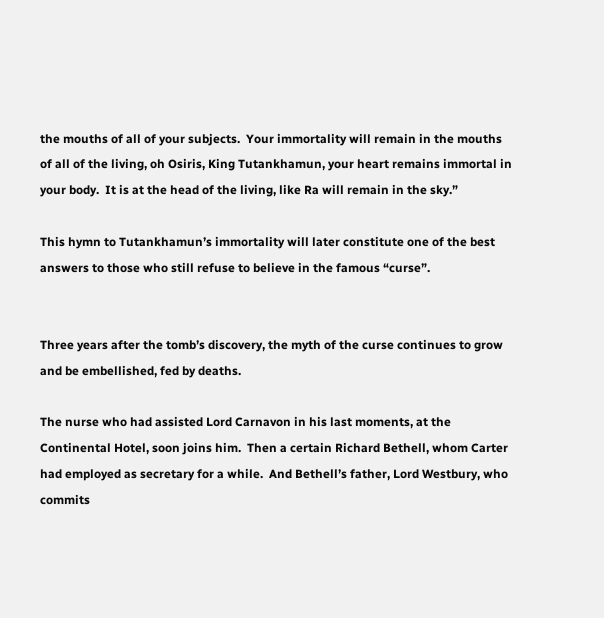the mouths of all of your subjects.  Your immortality will remain in the mouths of all of the living, oh Osiris, King Tutankhamun, your heart remains immortal in your body.  It is at the head of the living, like Ra will remain in the sky.”

This hymn to Tutankhamun’s immortality will later constitute one of the best answers to those who still refuse to believe in the famous “curse”.


Three years after the tomb’s discovery, the myth of the curse continues to grow and be embellished, fed by deaths.

The nurse who had assisted Lord Carnavon in his last moments, at the Continental Hotel, soon joins him.  Then a certain Richard Bethell, whom Carter had employed as secretary for a while.  And Bethell’s father, Lord Westbury, who commits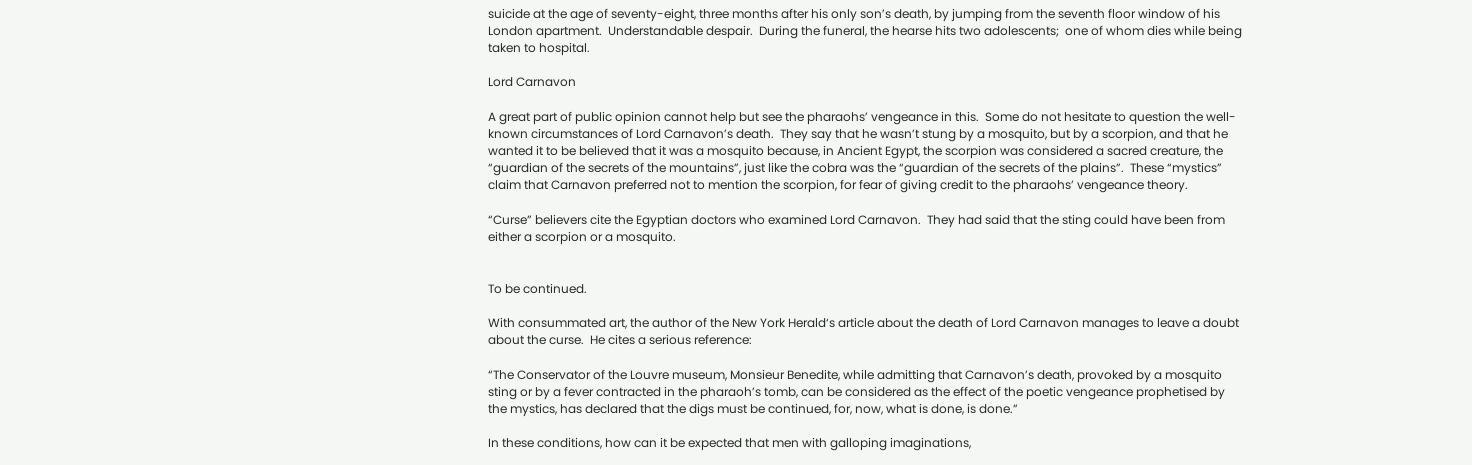suicide at the age of seventy-eight, three months after his only son’s death, by jumping from the seventh floor window of his London apartment.  Understandable despair.  During the funeral, the hearse hits two adolescents;  one of whom dies while being taken to hospital.

Lord Carnavon

A great part of public opinion cannot help but see the pharaohs’ vengeance in this.  Some do not hesitate to question the well-known circumstances of Lord Carnavon’s death.  They say that he wasn’t stung by a mosquito, but by a scorpion, and that he wanted it to be believed that it was a mosquito because, in Ancient Egypt, the scorpion was considered a sacred creature, the “guardian of the secrets of the mountains”, just like the cobra was the “guardian of the secrets of the plains”.  These “mystics” claim that Carnavon preferred not to mention the scorpion, for fear of giving credit to the pharaohs’ vengeance theory.

“Curse” believers cite the Egyptian doctors who examined Lord Carnavon.  They had said that the sting could have been from either a scorpion or a mosquito.


To be continued.

With consummated art, the author of the New York Herald‘s article about the death of Lord Carnavon manages to leave a doubt about the curse.  He cites a serious reference:

“The Conservator of the Louvre museum, Monsieur Benedite, while admitting that Carnavon’s death, provoked by a mosquito sting or by a fever contracted in the pharaoh’s tomb, can be considered as the effect of the poetic vengeance prophetised by the mystics, has declared that the digs must be continued, for, now, what is done, is done.”

In these conditions, how can it be expected that men with galloping imaginations,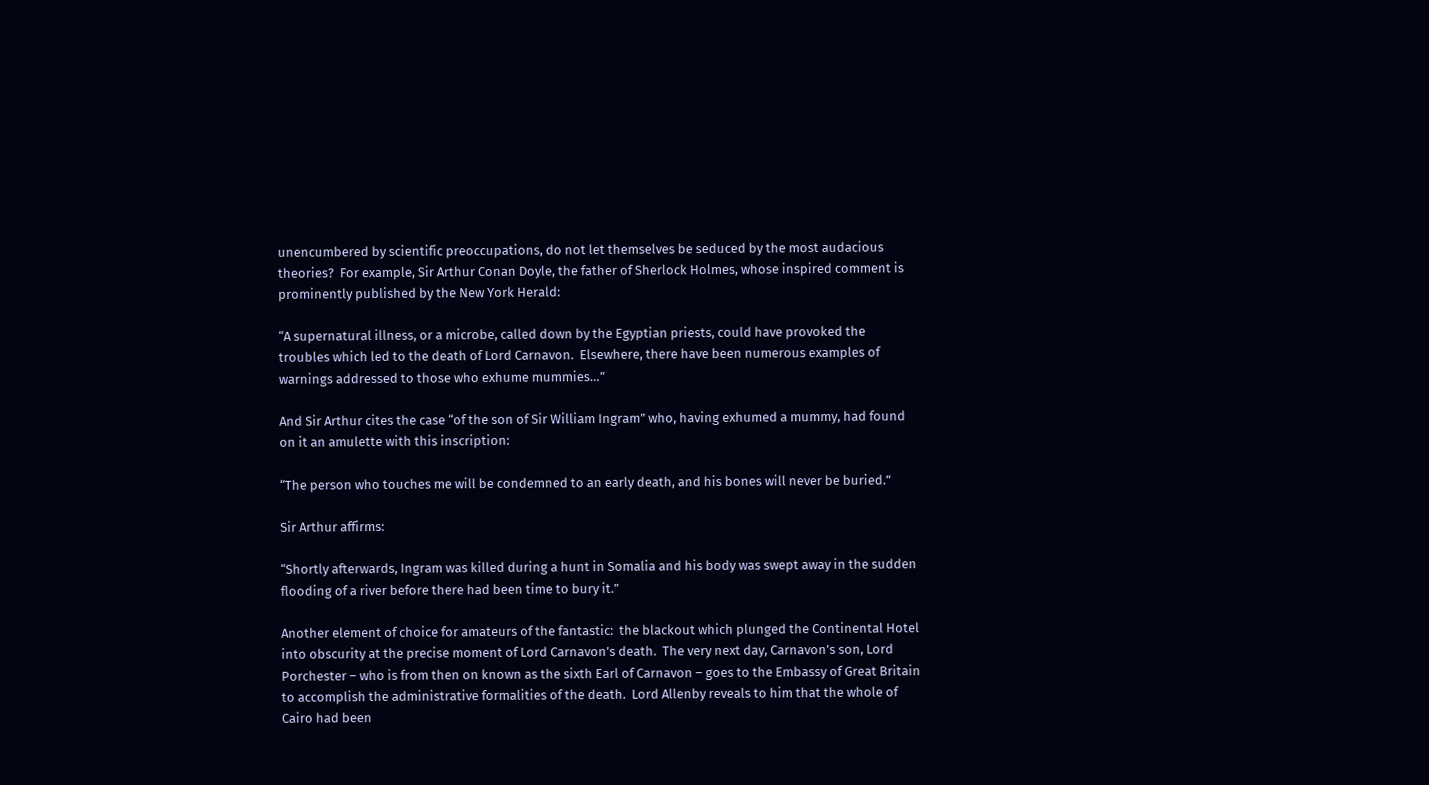unencumbered by scientific preoccupations, do not let themselves be seduced by the most audacious theories?  For example, Sir Arthur Conan Doyle, the father of Sherlock Holmes, whose inspired comment is prominently published by the New York Herald:

“A supernatural illness, or a microbe, called down by the Egyptian priests, could have provoked the troubles which led to the death of Lord Carnavon.  Elsewhere, there have been numerous examples of warnings addressed to those who exhume mummies…”

And Sir Arthur cites the case “of the son of Sir William Ingram” who, having exhumed a mummy, had found on it an amulette with this inscription:

“The person who touches me will be condemned to an early death, and his bones will never be buried.”

Sir Arthur affirms:

“Shortly afterwards, Ingram was killed during a hunt in Somalia and his body was swept away in the sudden flooding of a river before there had been time to bury it.”

Another element of choice for amateurs of the fantastic:  the blackout which plunged the Continental Hotel into obscurity at the precise moment of Lord Carnavon’s death.  The very next day, Carnavon’s son, Lord Porchester – who is from then on known as the sixth Earl of Carnavon – goes to the Embassy of Great Britain to accomplish the administrative formalities of the death.  Lord Allenby reveals to him that the whole of Cairo had been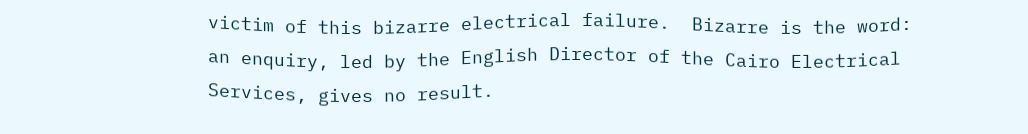victim of this bizarre electrical failure.  Bizarre is the word:  an enquiry, led by the English Director of the Cairo Electrical Services, gives no result.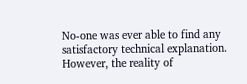No-one was ever able to find any satisfactory technical explanation.  However, the reality of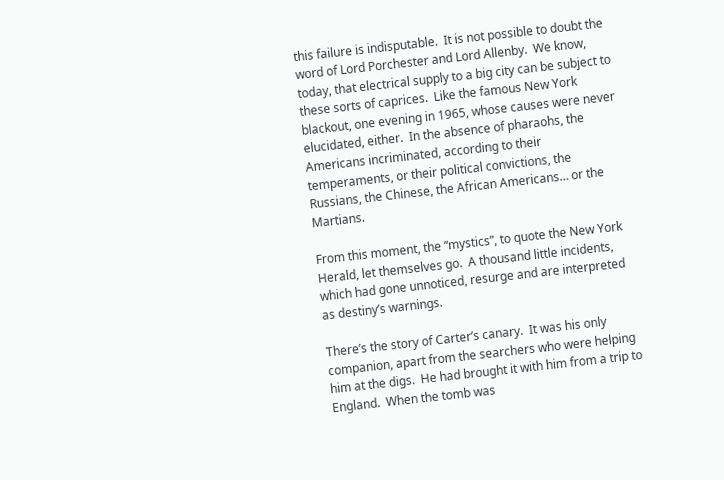this failure is indisputable.  It is not possible to doubt the word of Lord Porchester and Lord Allenby.  We know, today, that electrical supply to a big city can be subject to these sorts of caprices.  Like the famous New York blackout, one evening in 1965, whose causes were never elucidated, either.  In the absence of pharaohs, the Americans incriminated, according to their temperaments, or their political convictions, the Russians, the Chinese, the African Americans… or the Martians.

From this moment, the “mystics”, to quote the New York Herald, let themselves go.  A thousand little incidents, which had gone unnoticed, resurge and are interpreted as destiny’s warnings.

There’s the story of Carter’s canary.  It was his only companion, apart from the searchers who were helping him at the digs.  He had brought it with him from a trip to England.  When the tomb was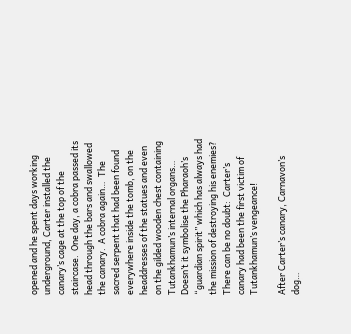opened and he spent days working underground, Carter installed the canary’s cage at the top of the staircase.  One day, a cobra passed its head through the bars and swallowed the canary.  A cobra again…  The sacred serpent that had been found everywhere inside the tomb, on the headdresses of the statues and even on the gilded wooden chest containing Tutankhamun’s internal organs…  Doesn’t it symbolise the Pharaoh’s “guardian spirit” which has always had the mission of destroying his enemies?  There can be no doubt:  Carter’s canary had been the first victim of Tutankhamun’s vengeance!

After Carter’s canary, Carnavon’s dog…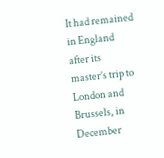It had remained in England after its master’s trip to London and Brussels, in December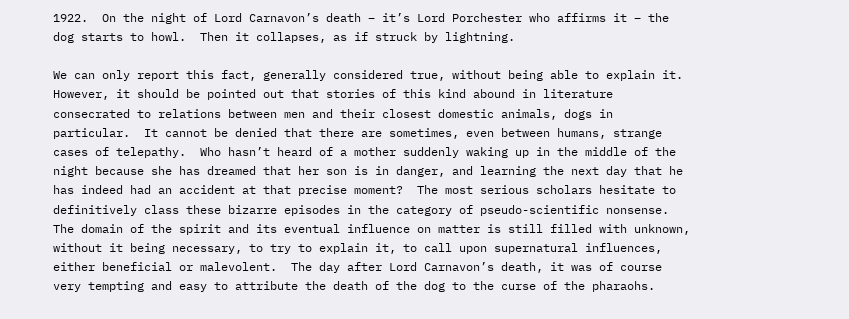1922.  On the night of Lord Carnavon’s death – it’s Lord Porchester who affirms it – the dog starts to howl.  Then it collapses, as if struck by lightning.

We can only report this fact, generally considered true, without being able to explain it.  However, it should be pointed out that stories of this kind abound in literature consecrated to relations between men and their closest domestic animals, dogs in particular.  It cannot be denied that there are sometimes, even between humans, strange cases of telepathy.  Who hasn’t heard of a mother suddenly waking up in the middle of the night because she has dreamed that her son is in danger, and learning the next day that he has indeed had an accident at that precise moment?  The most serious scholars hesitate to definitively class these bizarre episodes in the category of pseudo-scientific nonsense.  The domain of the spirit and its eventual influence on matter is still filled with unknown, without it being necessary, to try to explain it, to call upon supernatural influences, either beneficial or malevolent.  The day after Lord Carnavon’s death, it was of course very tempting and easy to attribute the death of the dog to the curse of the pharaohs.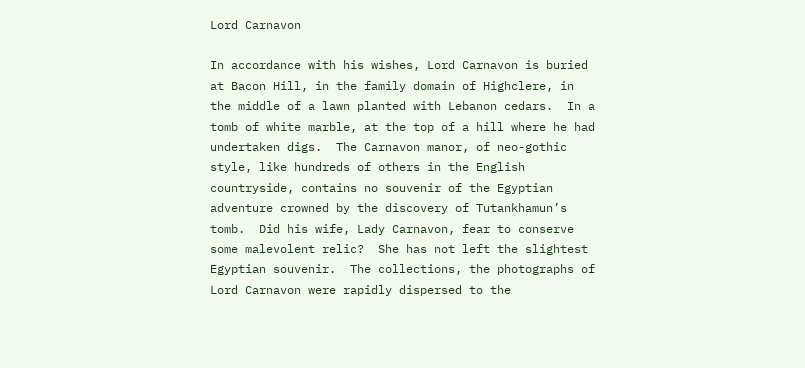Lord Carnavon

In accordance with his wishes, Lord Carnavon is buried at Bacon Hill, in the family domain of Highclere, in the middle of a lawn planted with Lebanon cedars.  In a tomb of white marble, at the top of a hill where he had undertaken digs.  The Carnavon manor, of neo-gothic style, like hundreds of others in the English countryside, contains no souvenir of the Egyptian adventure crowned by the discovery of Tutankhamun’s tomb.  Did his wife, Lady Carnavon, fear to conserve some malevolent relic?  She has not left the slightest Egyptian souvenir.  The collections, the photographs of Lord Carnavon were rapidly dispersed to the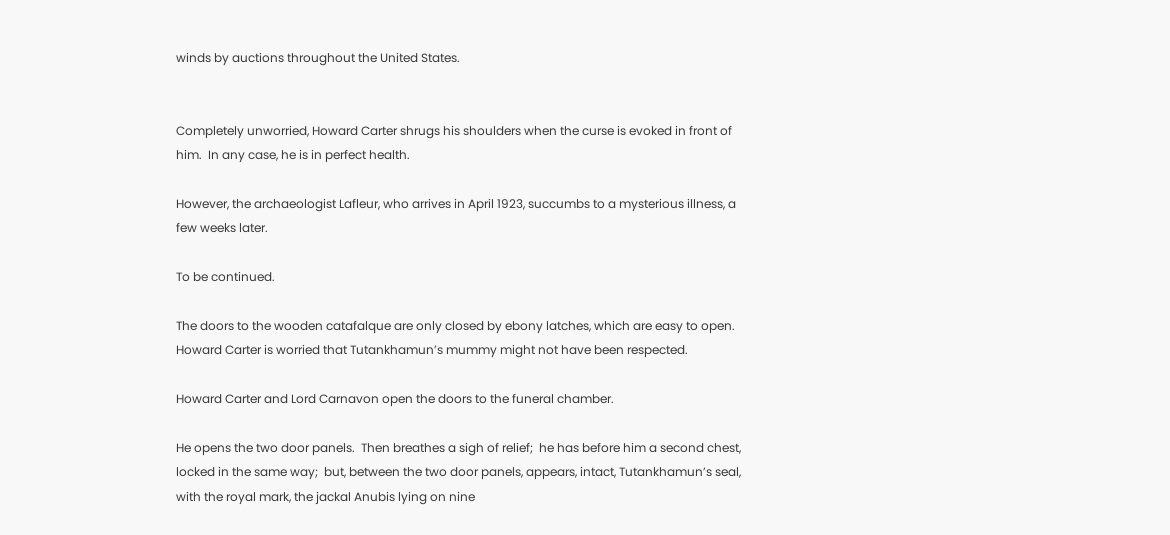winds by auctions throughout the United States.


Completely unworried, Howard Carter shrugs his shoulders when the curse is evoked in front of him.  In any case, he is in perfect health.

However, the archaeologist Lafleur, who arrives in April 1923, succumbs to a mysterious illness, a few weeks later.

To be continued.

The doors to the wooden catafalque are only closed by ebony latches, which are easy to open.  Howard Carter is worried that Tutankhamun’s mummy might not have been respected.

Howard Carter and Lord Carnavon open the doors to the funeral chamber.

He opens the two door panels.  Then breathes a sigh of relief;  he has before him a second chest, locked in the same way;  but, between the two door panels, appears, intact, Tutankhamun’s seal, with the royal mark, the jackal Anubis lying on nine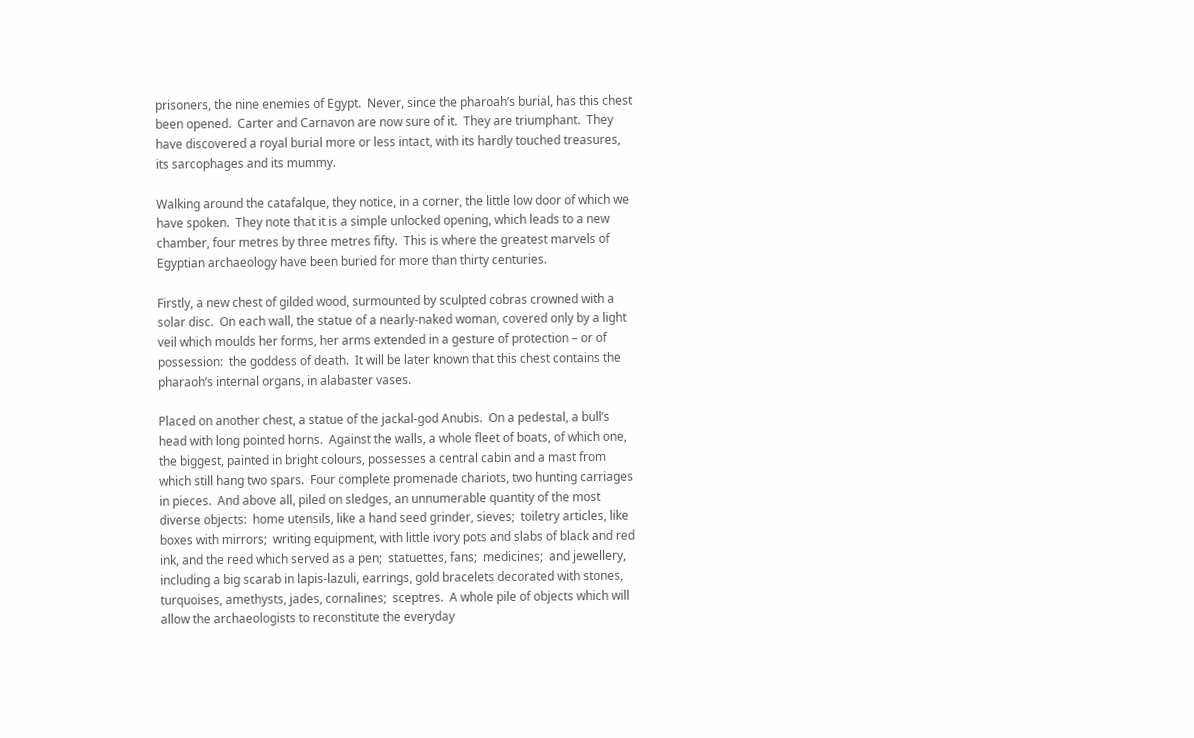prisoners, the nine enemies of Egypt.  Never, since the pharoah’s burial, has this chest been opened.  Carter and Carnavon are now sure of it.  They are triumphant.  They have discovered a royal burial more or less intact, with its hardly touched treasures, its sarcophages and its mummy.

Walking around the catafalque, they notice, in a corner, the little low door of which we have spoken.  They note that it is a simple unlocked opening, which leads to a new chamber, four metres by three metres fifty.  This is where the greatest marvels of Egyptian archaeology have been buried for more than thirty centuries.

Firstly, a new chest of gilded wood, surmounted by sculpted cobras crowned with a solar disc.  On each wall, the statue of a nearly-naked woman, covered only by a light veil which moulds her forms, her arms extended in a gesture of protection – or of possession:  the goddess of death.  It will be later known that this chest contains the pharaoh’s internal organs, in alabaster vases.

Placed on another chest, a statue of the jackal-god Anubis.  On a pedestal, a bull’s head with long pointed horns.  Against the walls, a whole fleet of boats, of which one, the biggest, painted in bright colours, possesses a central cabin and a mast from which still hang two spars.  Four complete promenade chariots, two hunting carriages in pieces.  And above all, piled on sledges, an unnumerable quantity of the most diverse objects:  home utensils, like a hand seed grinder, sieves;  toiletry articles, like boxes with mirrors;  writing equipment, with little ivory pots and slabs of black and red ink, and the reed which served as a pen;  statuettes, fans;  medicines;  and jewellery, including a big scarab in lapis-lazuli, earrings, gold bracelets decorated with stones, turquoises, amethysts, jades, cornalines;  sceptres.  A whole pile of objects which will allow the archaeologists to reconstitute the everyday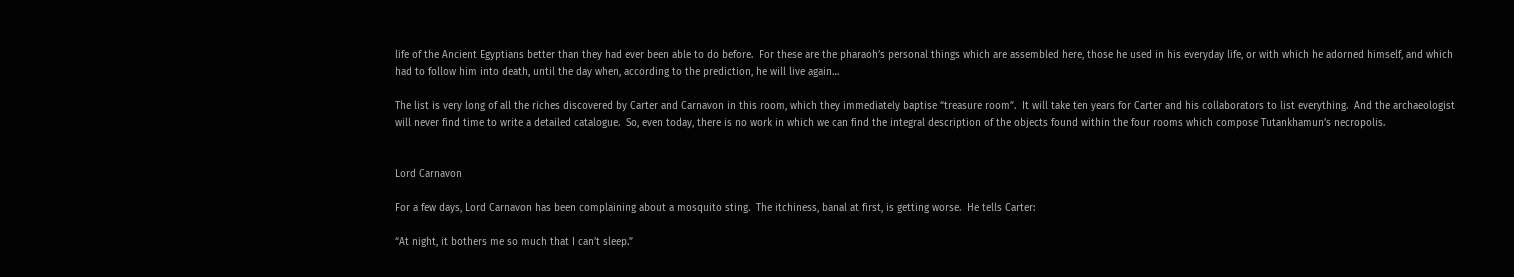life of the Ancient Egyptians better than they had ever been able to do before.  For these are the pharaoh’s personal things which are assembled here, those he used in his everyday life, or with which he adorned himself, and which had to follow him into death, until the day when, according to the prediction, he will live again…

The list is very long of all the riches discovered by Carter and Carnavon in this room, which they immediately baptise “treasure room”.  It will take ten years for Carter and his collaborators to list everything.  And the archaeologist will never find time to write a detailed catalogue.  So, even today, there is no work in which we can find the integral description of the objects found within the four rooms which compose Tutankhamun’s necropolis.


Lord Carnavon

For a few days, Lord Carnavon has been complaining about a mosquito sting.  The itchiness, banal at first, is getting worse.  He tells Carter:

“At night, it bothers me so much that I can’t sleep.”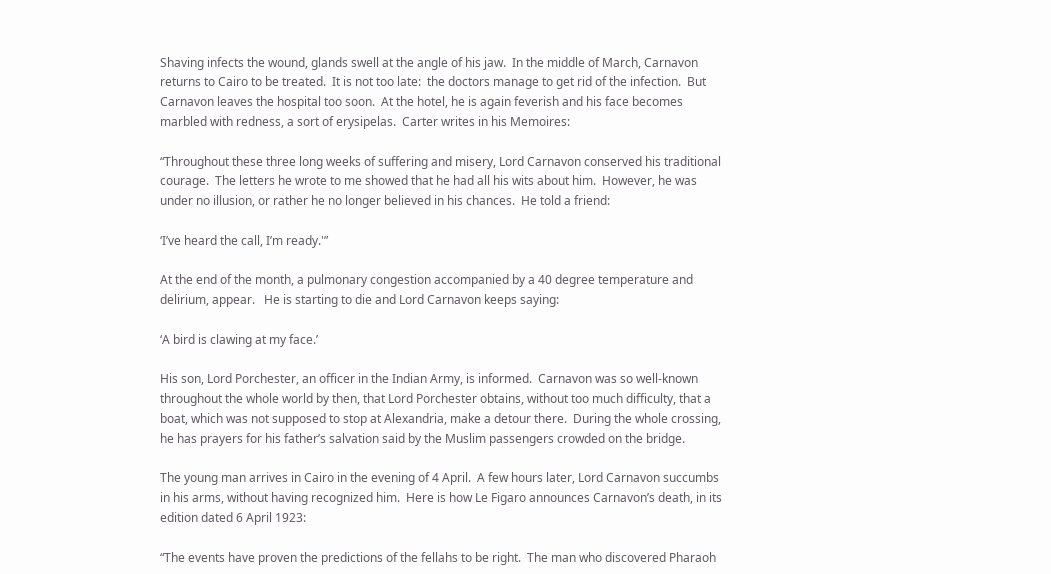Shaving infects the wound, glands swell at the angle of his jaw.  In the middle of March, Carnavon returns to Cairo to be treated.  It is not too late:  the doctors manage to get rid of the infection.  But Carnavon leaves the hospital too soon.  At the hotel, he is again feverish and his face becomes marbled with redness, a sort of erysipelas.  Carter writes in his Memoires:

“Throughout these three long weeks of suffering and misery, Lord Carnavon conserved his traditional courage.  The letters he wrote to me showed that he had all his wits about him.  However, he was under no illusion, or rather he no longer believed in his chances.  He told a friend:

‘I’ve heard the call, I’m ready.'”

At the end of the month, a pulmonary congestion accompanied by a 40 degree temperature and delirium, appear.   He is starting to die and Lord Carnavon keeps saying:

‘A bird is clawing at my face.’

His son, Lord Porchester, an officer in the Indian Army, is informed.  Carnavon was so well-known throughout the whole world by then, that Lord Porchester obtains, without too much difficulty, that a boat, which was not supposed to stop at Alexandria, make a detour there.  During the whole crossing, he has prayers for his father’s salvation said by the Muslim passengers crowded on the bridge.

The young man arrives in Cairo in the evening of 4 April.  A few hours later, Lord Carnavon succumbs in his arms, without having recognized him.  Here is how Le Figaro announces Carnavon’s death, in its edition dated 6 April 1923:

“The events have proven the predictions of the fellahs to be right.  The man who discovered Pharaoh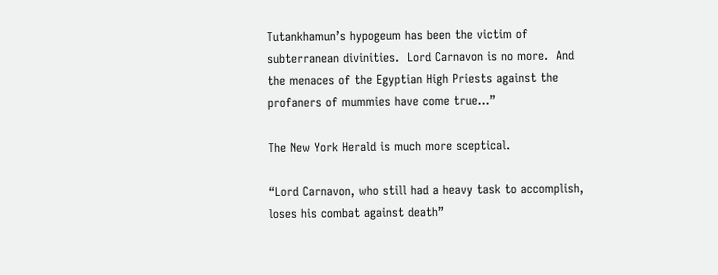Tutankhamun’s hypogeum has been the victim of subterranean divinities.  Lord Carnavon is no more.  And the menaces of the Egyptian High Priests against the profaners of mummies have come true…”

The New York Herald is much more sceptical.

“Lord Carnavon, who still had a heavy task to accomplish, loses his combat against death”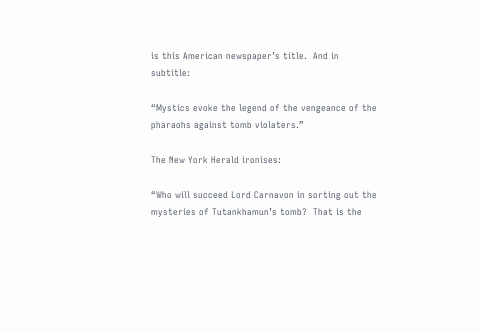is this American newspaper’s title.  And in subtitle:

“Mystics evoke the legend of the vengeance of the pharaohs against tomb violaters.”

The New York Herald ironises:

“Who will succeed Lord Carnavon in sorting out the mysteries of Tutankhamun’s tomb?  That is the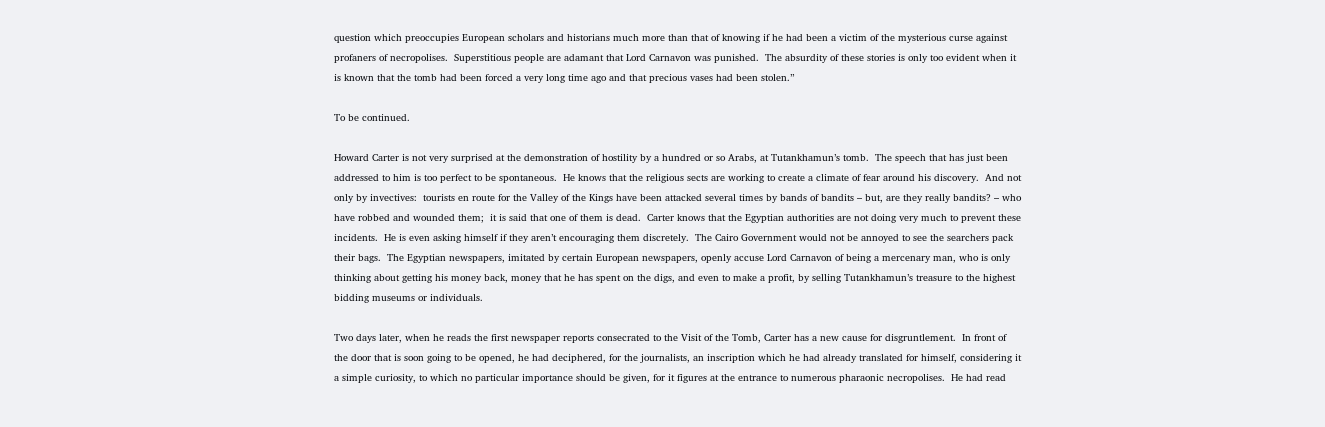question which preoccupies European scholars and historians much more than that of knowing if he had been a victim of the mysterious curse against profaners of necropolises.  Superstitious people are adamant that Lord Carnavon was punished.  The absurdity of these stories is only too evident when it is known that the tomb had been forced a very long time ago and that precious vases had been stolen.”

To be continued.

Howard Carter is not very surprised at the demonstration of hostility by a hundred or so Arabs, at Tutankhamun’s tomb.  The speech that has just been addressed to him is too perfect to be spontaneous.  He knows that the religious sects are working to create a climate of fear around his discovery.  And not only by invectives:  tourists en route for the Valley of the Kings have been attacked several times by bands of bandits – but, are they really bandits? – who have robbed and wounded them;  it is said that one of them is dead.  Carter knows that the Egyptian authorities are not doing very much to prevent these incidents.  He is even asking himself if they aren’t encouraging them discretely.  The Cairo Government would not be annoyed to see the searchers pack their bags.  The Egyptian newspapers, imitated by certain European newspapers, openly accuse Lord Carnavon of being a mercenary man, who is only thinking about getting his money back, money that he has spent on the digs, and even to make a profit, by selling Tutankhamun’s treasure to the highest bidding museums or individuals.

Two days later, when he reads the first newspaper reports consecrated to the Visit of the Tomb, Carter has a new cause for disgruntlement.  In front of the door that is soon going to be opened, he had deciphered, for the journalists, an inscription which he had already translated for himself, considering it a simple curiosity, to which no particular importance should be given, for it figures at the entrance to numerous pharaonic necropolises.  He had read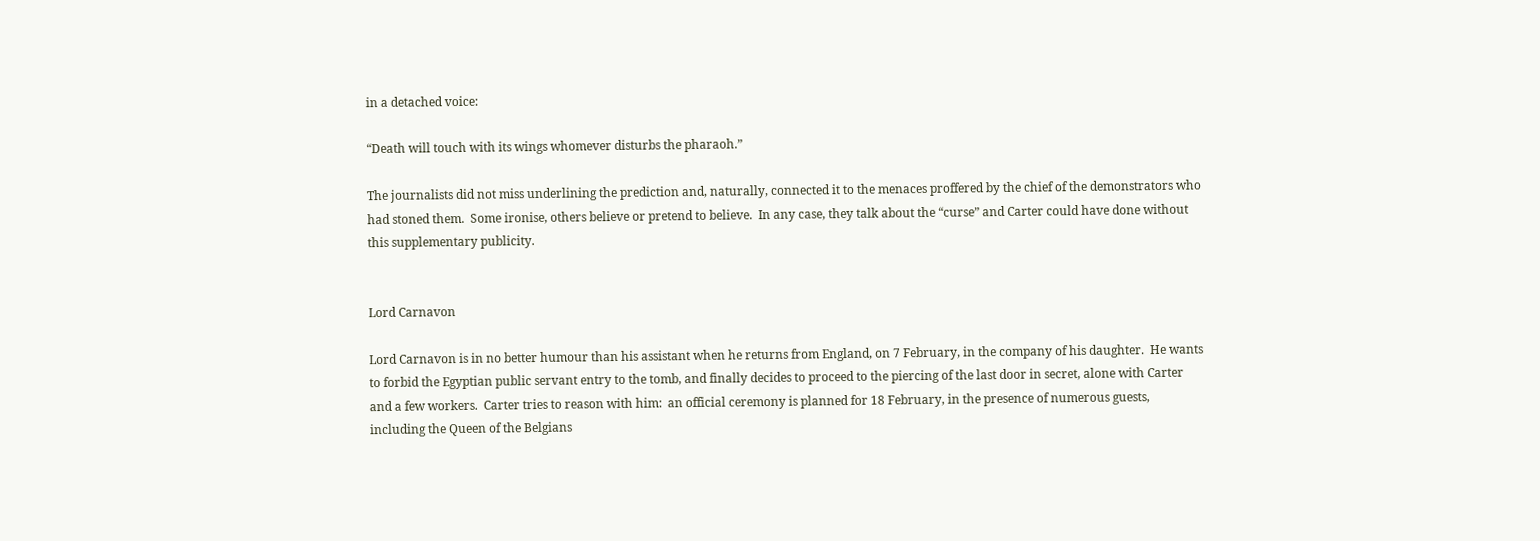in a detached voice:

“Death will touch with its wings whomever disturbs the pharaoh.”

The journalists did not miss underlining the prediction and, naturally, connected it to the menaces proffered by the chief of the demonstrators who had stoned them.  Some ironise, others believe or pretend to believe.  In any case, they talk about the “curse” and Carter could have done without this supplementary publicity.


Lord Carnavon

Lord Carnavon is in no better humour than his assistant when he returns from England, on 7 February, in the company of his daughter.  He wants to forbid the Egyptian public servant entry to the tomb, and finally decides to proceed to the piercing of the last door in secret, alone with Carter and a few workers.  Carter tries to reason with him:  an official ceremony is planned for 18 February, in the presence of numerous guests, including the Queen of the Belgians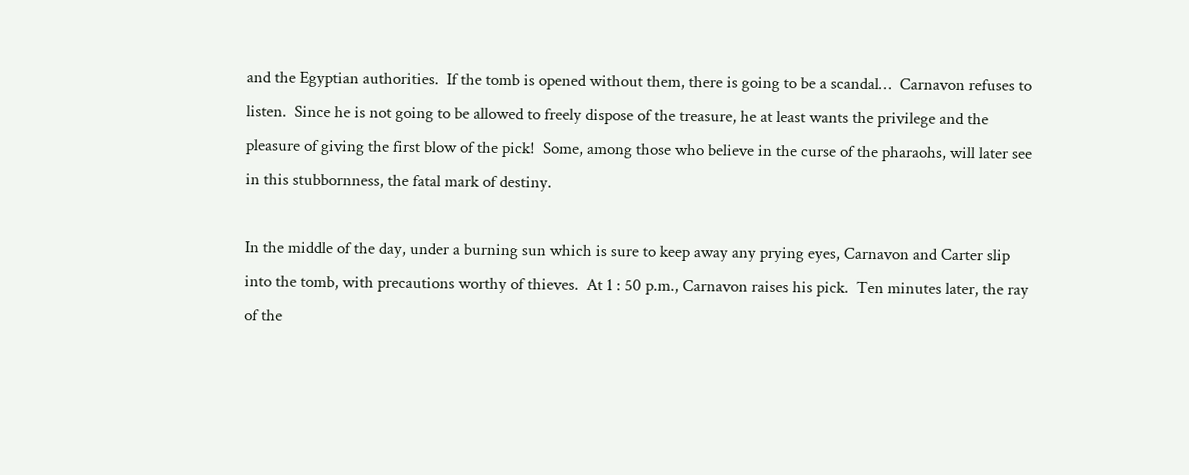and the Egyptian authorities.  If the tomb is opened without them, there is going to be a scandal…  Carnavon refuses to listen.  Since he is not going to be allowed to freely dispose of the treasure, he at least wants the privilege and the pleasure of giving the first blow of the pick!  Some, among those who believe in the curse of the pharaohs, will later see in this stubbornness, the fatal mark of destiny.

In the middle of the day, under a burning sun which is sure to keep away any prying eyes, Carnavon and Carter slip into the tomb, with precautions worthy of thieves.  At 1 : 50 p.m., Carnavon raises his pick.  Ten minutes later, the ray of the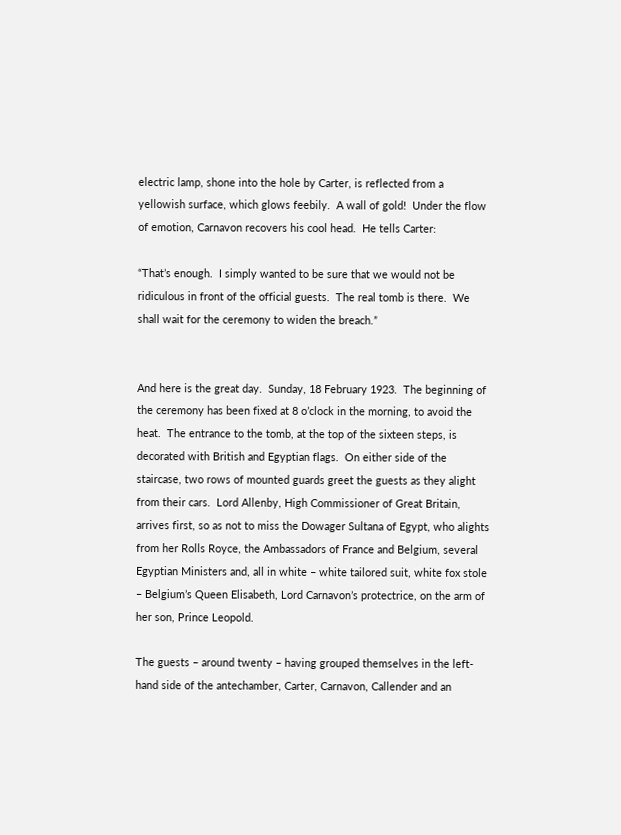electric lamp, shone into the hole by Carter, is reflected from a yellowish surface, which glows feebily.  A wall of gold!  Under the flow of emotion, Carnavon recovers his cool head.  He tells Carter:

“That’s enough.  I simply wanted to be sure that we would not be ridiculous in front of the official guests.  The real tomb is there.  We shall wait for the ceremony to widen the breach.”


And here is the great day.  Sunday, 18 February 1923.  The beginning of the ceremony has been fixed at 8 o’clock in the morning, to avoid the heat.  The entrance to the tomb, at the top of the sixteen steps, is decorated with British and Egyptian flags.  On either side of the staircase, two rows of mounted guards greet the guests as they alight from their cars.  Lord Allenby, High Commissioner of Great Britain, arrives first, so as not to miss the Dowager Sultana of Egypt, who alights from her Rolls Royce, the Ambassadors of France and Belgium, several Egyptian Ministers and, all in white – white tailored suit, white fox stole – Belgium’s Queen Elisabeth, Lord Carnavon’s protectrice, on the arm of her son, Prince Leopold.

The guests – around twenty – having grouped themselves in the left-hand side of the antechamber, Carter, Carnavon, Callender and an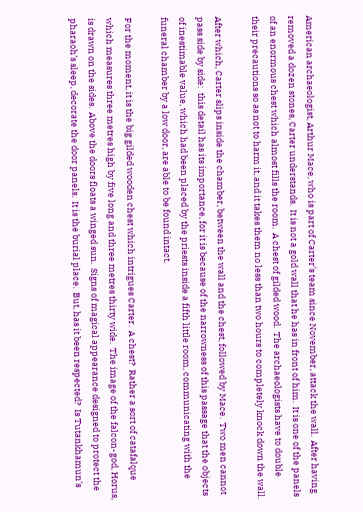American archaeologist, Arthur Mace, who is part of Carter’s team since November, attack the wall.  After having removed a dozen stones, Carter understands.  It is not a gold wall that he has in front of him.  It is one of the panels of an enormous chest which almost fills the room.  A chest of gilded wood.  The archaeologists have to double their precautions so as not to harm it, and it takes them no less than two hours to completely knock down the wall.

After which, Carter slips inside the chamber, between the wall and the chest, followed by Mace.  Two men cannot pass side by side:  this detail has its importance, for it is because of the narrowness of this passage that the objects of inestimable value, which had been placed by the priests inside a fifth little room, communicating with the funeral chamber by a low door, are able to be found intact.

For the moment, it is the big gilded wooden chest which intrigues Carter.  A chest?  Rather a sort of catafalque which measures three metres high by five long and three metres thirty wide.  The image of the falcon-god, Horus, is drawn on the sides.  Above the doors floats a winged sun.  Signs of magical appearance designed to protect the pharaoh’s sleep, decorate the door panels.  It is the burial place.  But, has it been respected?  Is Tutankhamun’s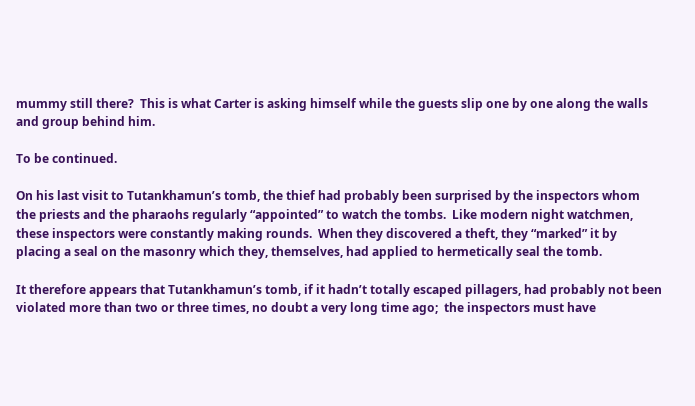mummy still there?  This is what Carter is asking himself while the guests slip one by one along the walls and group behind him.

To be continued.

On his last visit to Tutankhamun’s tomb, the thief had probably been surprised by the inspectors whom the priests and the pharaohs regularly “appointed” to watch the tombs.  Like modern night watchmen, these inspectors were constantly making rounds.  When they discovered a theft, they “marked” it by placing a seal on the masonry which they, themselves, had applied to hermetically seal the tomb.

It therefore appears that Tutankhamun’s tomb, if it hadn’t totally escaped pillagers, had probably not been violated more than two or three times, no doubt a very long time ago;  the inspectors must have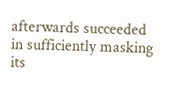afterwards succeeded in sufficiently masking its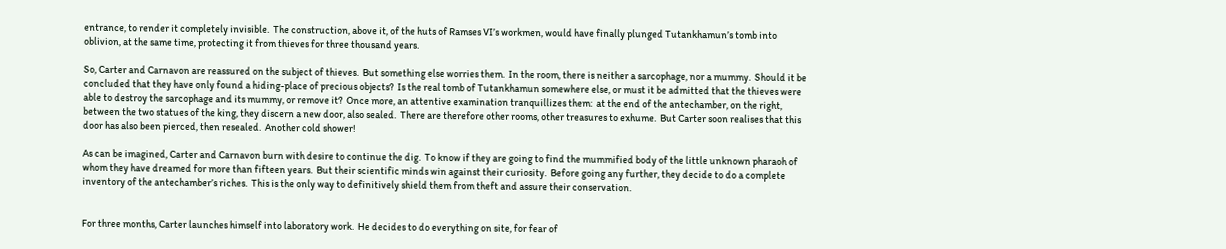entrance, to render it completely invisible.  The construction, above it, of the huts of Ramses VI’s workmen, would have finally plunged Tutankhamun’s tomb into oblivion, at the same time, protecting it from thieves for three thousand years.

So, Carter and Carnavon are reassured on the subject of thieves.  But something else worries them.  In the room, there is neither a sarcophage, nor a mummy.  Should it be concluded that they have only found a hiding-place of precious objects?  Is the real tomb of Tutankhamun somewhere else, or must it be admitted that the thieves were able to destroy the sarcophage and its mummy, or remove it?  Once more, an attentive examination tranquillizes them:  at the end of the antechamber, on the right, between the two statues of the king, they discern a new door, also sealed.  There are therefore other rooms, other treasures to exhume.  But Carter soon realises that this door has also been pierced, then resealed.  Another cold shower!

As can be imagined, Carter and Carnavon burn with desire to continue the dig.  To know if they are going to find the mummified body of the little unknown pharaoh of whom they have dreamed for more than fifteen years.  But their scientific minds win against their curiosity.  Before going any further, they decide to do a complete inventory of the antechamber’s riches.  This is the only way to definitively shield them from theft and assure their conservation.


For three months, Carter launches himself into laboratory work.  He decides to do everything on site, for fear of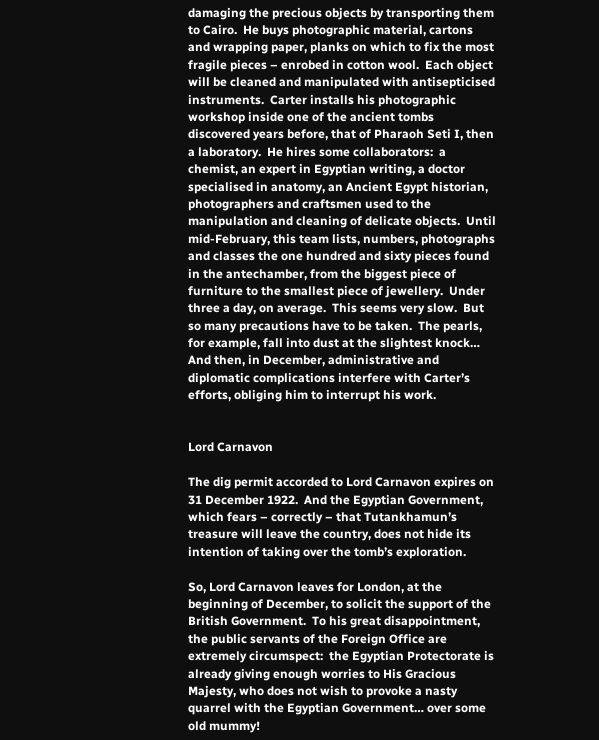damaging the precious objects by transporting them to Cairo.  He buys photographic material, cartons and wrapping paper, planks on which to fix the most fragile pieces – enrobed in cotton wool.  Each object will be cleaned and manipulated with antisepticised instruments.  Carter installs his photographic workshop inside one of the ancient tombs discovered years before, that of Pharaoh Seti I, then a laboratory.  He hires some collaborators:  a chemist, an expert in Egyptian writing, a doctor specialised in anatomy, an Ancient Egypt historian, photographers and craftsmen used to the manipulation and cleaning of delicate objects.  Until mid-February, this team lists, numbers, photographs and classes the one hundred and sixty pieces found in the antechamber, from the biggest piece of furniture to the smallest piece of jewellery.  Under three a day, on average.  This seems very slow.  But so many precautions have to be taken.  The pearls, for example, fall into dust at the slightest knock…  And then, in December, administrative and diplomatic complications interfere with Carter’s efforts, obliging him to interrupt his work.


Lord Carnavon

The dig permit accorded to Lord Carnavon expires on 31 December 1922.  And the Egyptian Government, which fears – correctly – that Tutankhamun’s treasure will leave the country, does not hide its intention of taking over the tomb’s exploration.

So, Lord Carnavon leaves for London, at the beginning of December, to solicit the support of the British Government.  To his great disappointment, the public servants of the Foreign Office are extremely circumspect:  the Egyptian Protectorate is already giving enough worries to His Gracious Majesty, who does not wish to provoke a nasty quarrel with the Egyptian Government… over some old mummy!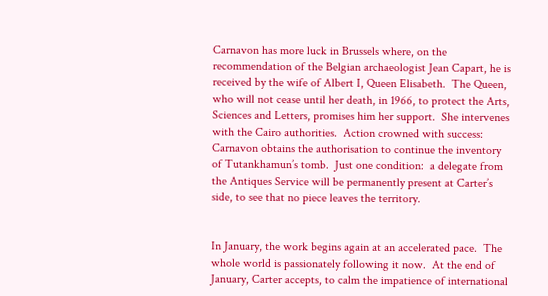Carnavon has more luck in Brussels where, on the recommendation of the Belgian archaeologist Jean Capart, he is received by the wife of Albert I, Queen Elisabeth.  The Queen, who will not cease until her death, in 1966, to protect the Arts, Sciences and Letters, promises him her support.  She intervenes with the Cairo authorities.  Action crowned with success:  Carnavon obtains the authorisation to continue the inventory of Tutankhamun’s tomb.  Just one condition:  a delegate from the Antiques Service will be permanently present at Carter’s side, to see that no piece leaves the territory.


In January, the work begins again at an accelerated pace.  The whole world is passionately following it now.  At the end of January, Carter accepts, to calm the impatience of international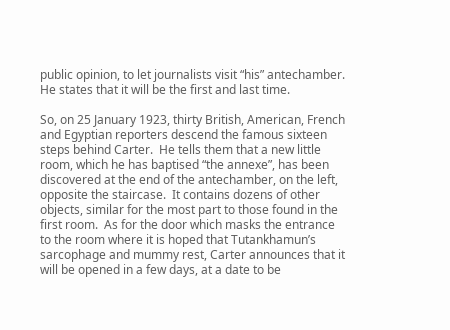public opinion, to let journalists visit “his” antechamber.  He states that it will be the first and last time.

So, on 25 January 1923, thirty British, American, French and Egyptian reporters descend the famous sixteen steps behind Carter.  He tells them that a new little room, which he has baptised “the annexe”, has been discovered at the end of the antechamber, on the left, opposite the staircase.  It contains dozens of other objects, similar for the most part to those found in the first room.  As for the door which masks the entrance to the room where it is hoped that Tutankhamun’s sarcophage and mummy rest, Carter announces that it will be opened in a few days, at a date to be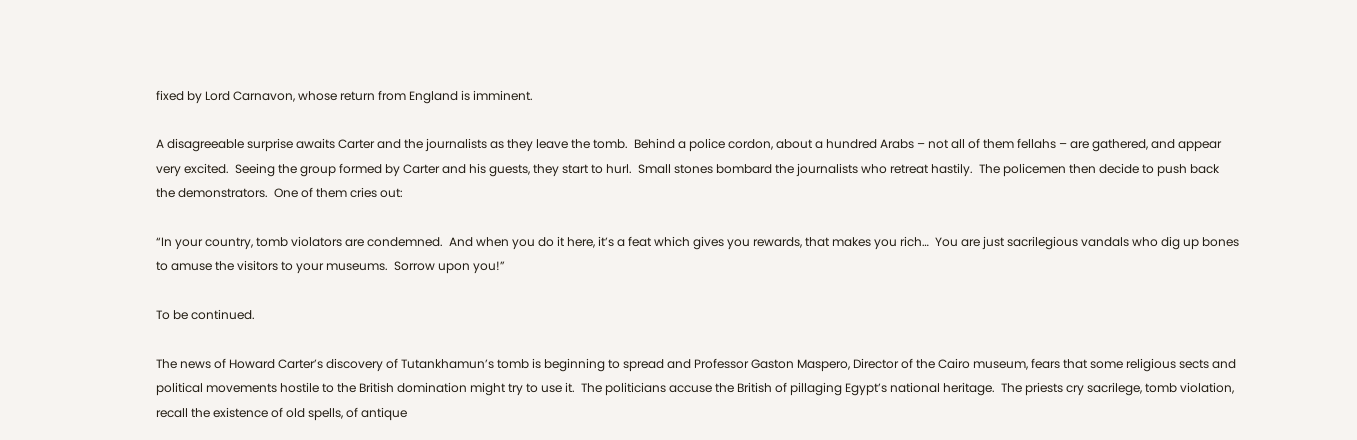fixed by Lord Carnavon, whose return from England is imminent.

A disagreeable surprise awaits Carter and the journalists as they leave the tomb.  Behind a police cordon, about a hundred Arabs – not all of them fellahs – are gathered, and appear very excited.  Seeing the group formed by Carter and his guests, they start to hurl.  Small stones bombard the journalists who retreat hastily.  The policemen then decide to push back the demonstrators.  One of them cries out:

“In your country, tomb violators are condemned.  And when you do it here, it’s a feat which gives you rewards, that makes you rich…  You are just sacrilegious vandals who dig up bones to amuse the visitors to your museums.  Sorrow upon you!”

To be continued.

The news of Howard Carter’s discovery of Tutankhamun’s tomb is beginning to spread and Professor Gaston Maspero, Director of the Cairo museum, fears that some religious sects and political movements hostile to the British domination might try to use it.  The politicians accuse the British of pillaging Egypt’s national heritage.  The priests cry sacrilege, tomb violation, recall the existence of old spells, of antique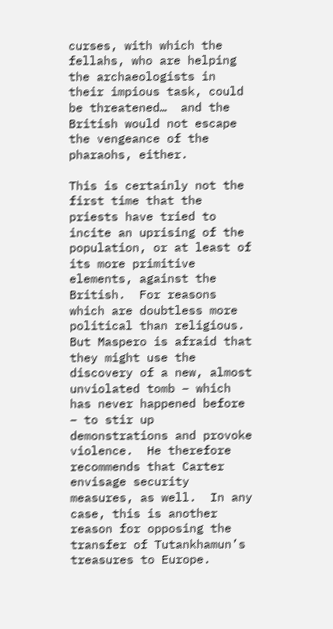curses, with which the fellahs, who are helping the archaeologists in their impious task, could be threatened…  and the British would not escape the vengeance of the pharaohs, either.

This is certainly not the first time that the priests have tried to incite an uprising of the population, or at least of its more primitive elements, against the British.  For reasons which are doubtless more political than religious.  But Maspero is afraid that they might use the discovery of a new, almost unviolated tomb – which has never happened before – to stir up demonstrations and provoke violence.  He therefore recommends that Carter envisage security measures, as well.  In any case, this is another reason for opposing the transfer of Tutankhamun’s treasures to Europe.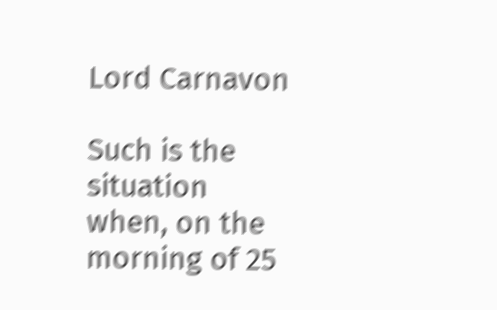Lord Carnavon

Such is the situation when, on the morning of 25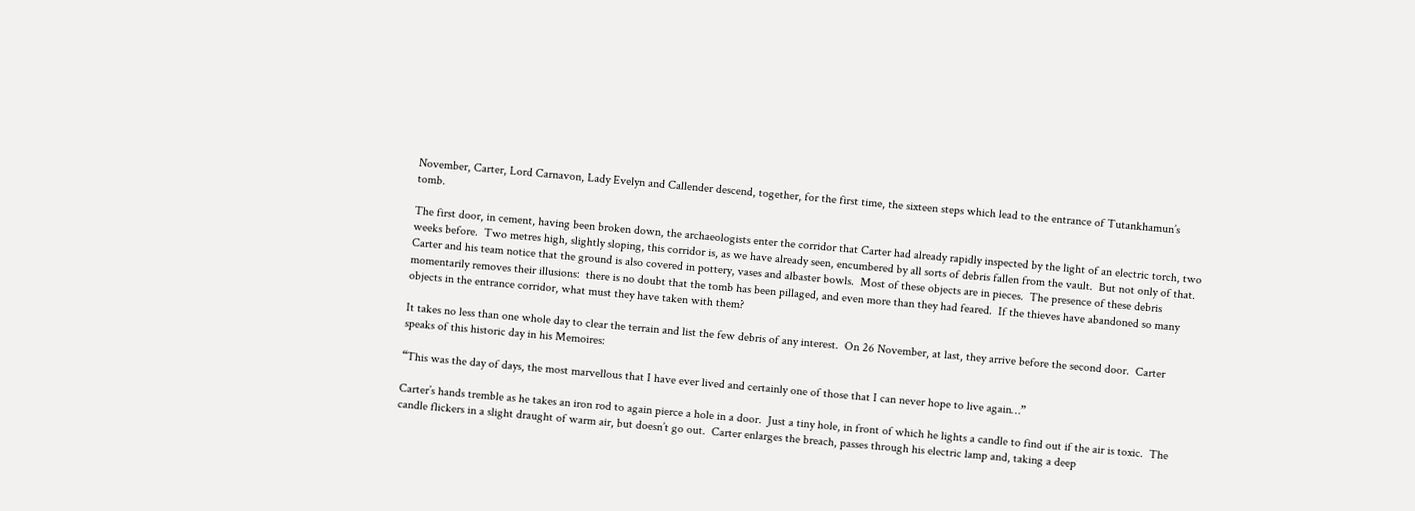November, Carter, Lord Carnavon, Lady Evelyn and Callender descend, together, for the first time, the sixteen steps which lead to the entrance of Tutankhamun’s tomb.

The first door, in cement, having been broken down, the archaeologists enter the corridor that Carter had already rapidly inspected by the light of an electric torch, two weeks before.  Two metres high, slightly sloping, this corridor is, as we have already seen, encumbered by all sorts of debris fallen from the vault.  But not only of that.  Carter and his team notice that the ground is also covered in pottery, vases and albaster bowls.  Most of these objects are in pieces.  The presence of these debris momentarily removes their illusions:  there is no doubt that the tomb has been pillaged, and even more than they had feared.  If the thieves have abandoned so many objects in the entrance corridor, what must they have taken with them?

It takes no less than one whole day to clear the terrain and list the few debris of any interest.  On 26 November, at last, they arrive before the second door.  Carter speaks of this historic day in his Memoires:

“This was the day of days, the most marvellous that I have ever lived and certainly one of those that I can never hope to live again…”

Carter’s hands tremble as he takes an iron rod to again pierce a hole in a door.  Just a tiny hole, in front of which he lights a candle to find out if the air is toxic.  The candle flickers in a slight draught of warm air, but doesn’t go out.  Carter enlarges the breach, passes through his electric lamp and, taking a deep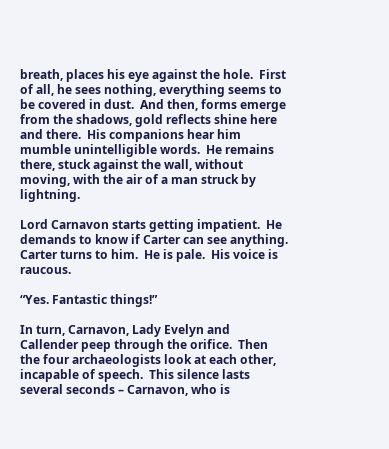breath, places his eye against the hole.  First of all, he sees nothing, everything seems to be covered in dust.  And then, forms emerge from the shadows, gold reflects shine here and there.  His companions hear him mumble unintelligible words.  He remains there, stuck against the wall, without moving, with the air of a man struck by lightning.

Lord Carnavon starts getting impatient.  He demands to know if Carter can see anything.  Carter turns to him.  He is pale.  His voice is raucous.

“Yes. Fantastic things!”

In turn, Carnavon, Lady Evelyn and Callender peep through the orifice.  Then the four archaeologists look at each other, incapable of speech.  This silence lasts several seconds – Carnavon, who is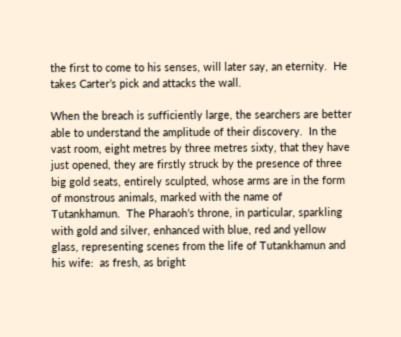the first to come to his senses, will later say, an eternity.  He takes Carter’s pick and attacks the wall.

When the breach is sufficiently large, the searchers are better able to understand the amplitude of their discovery.  In the vast room, eight metres by three metres sixty, that they have just opened, they are firstly struck by the presence of three big gold seats, entirely sculpted, whose arms are in the form of monstrous animals, marked with the name of Tutankhamun.  The Pharaoh’s throne, in particular, sparkling with gold and silver, enhanced with blue, red and yellow glass, representing scenes from the life of Tutankhamun and his wife:  as fresh, as bright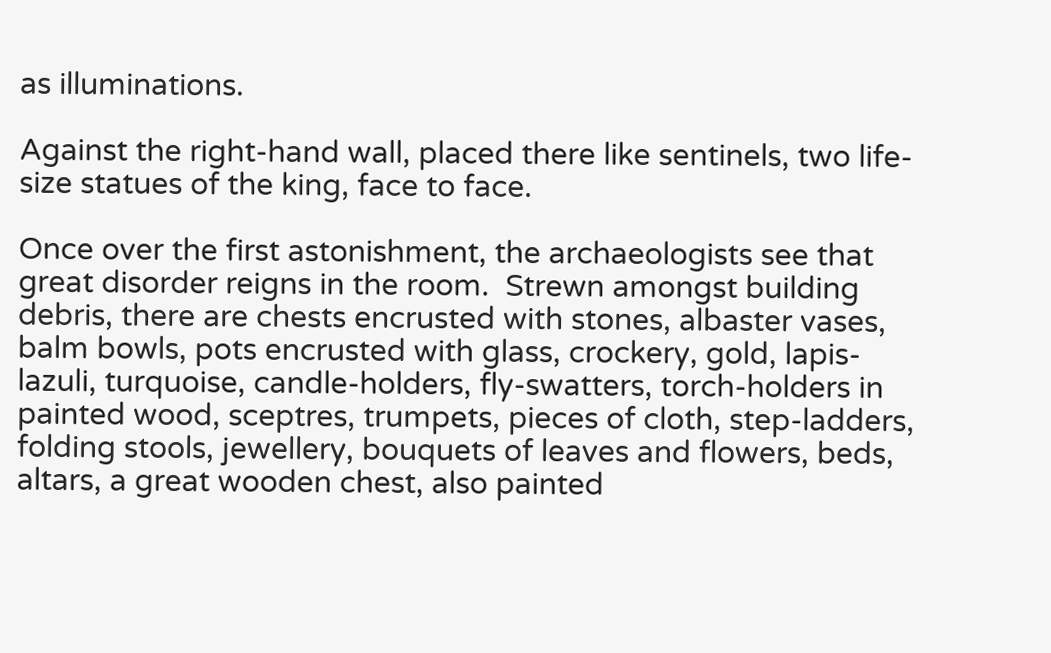as illuminations.

Against the right-hand wall, placed there like sentinels, two life-size statues of the king, face to face.

Once over the first astonishment, the archaeologists see that great disorder reigns in the room.  Strewn amongst building debris, there are chests encrusted with stones, albaster vases, balm bowls, pots encrusted with glass, crockery, gold, lapis-lazuli, turquoise, candle-holders, fly-swatters, torch-holders in painted wood, sceptres, trumpets, pieces of cloth, step-ladders, folding stools, jewellery, bouquets of leaves and flowers, beds, altars, a great wooden chest, also painted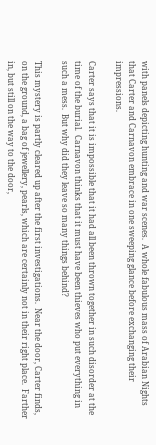with panels depicting hunting and war scenes.  A whole fabulous mass of Arabian Nights that Carter and Carnavon embrace in one sweeping glance before exchanging their impressions.

Carter says that it is impossible that it had all been thrown together in such disorder at the time of the burial.  Carnavon thinks that it must have been thieves who put everything in such a mess.  But why did they leave so many things behind?

This mystery is partly cleared up after the first investigations.  Near the door, Carter finds, on the ground, a bag of jewellery, pearls, which are certainly not in their right place.  Farther in, but still on the way to the door,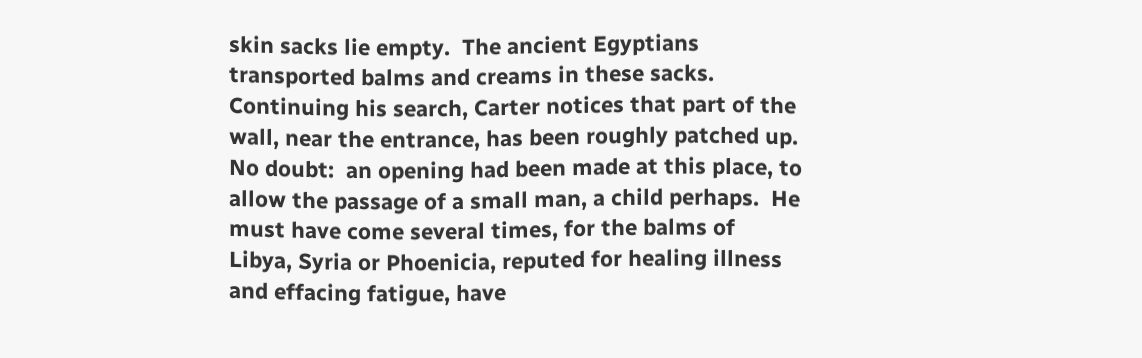skin sacks lie empty.  The ancient Egyptians transported balms and creams in these sacks.  Continuing his search, Carter notices that part of the wall, near the entrance, has been roughly patched up.  No doubt:  an opening had been made at this place, to allow the passage of a small man, a child perhaps.  He must have come several times, for the balms of Libya, Syria or Phoenicia, reputed for healing illness and effacing fatigue, have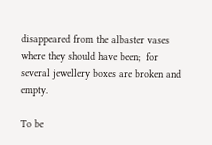disappeared from the albaster vases where they should have been;  for several jewellery boxes are broken and empty.

To be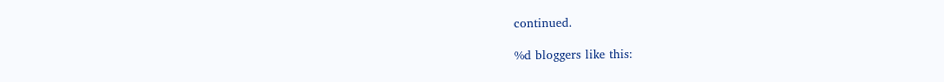continued.

%d bloggers like this: